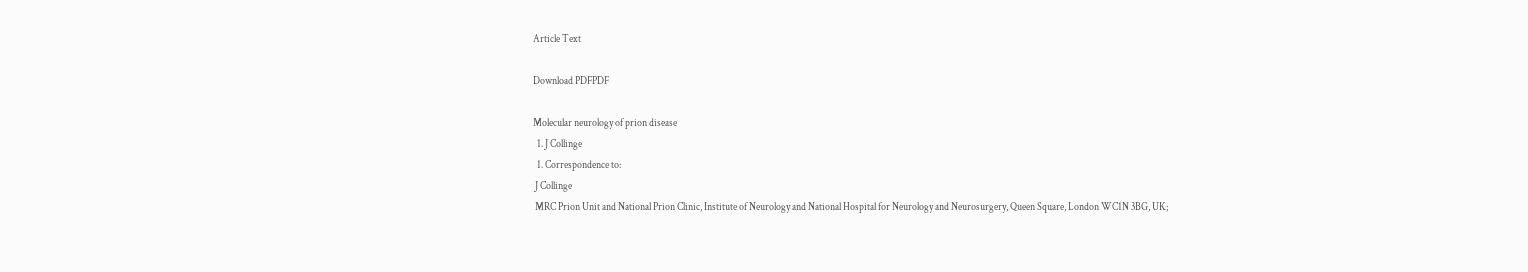Article Text

Download PDFPDF

Molecular neurology of prion disease
  1. J Collinge
  1. Correspondence to:
 J Collinge
 MRC Prion Unit and National Prion Clinic, Institute of Neurology and National Hospital for Neurology and Neurosurgery, Queen Square, London WC1N 3BG, UK;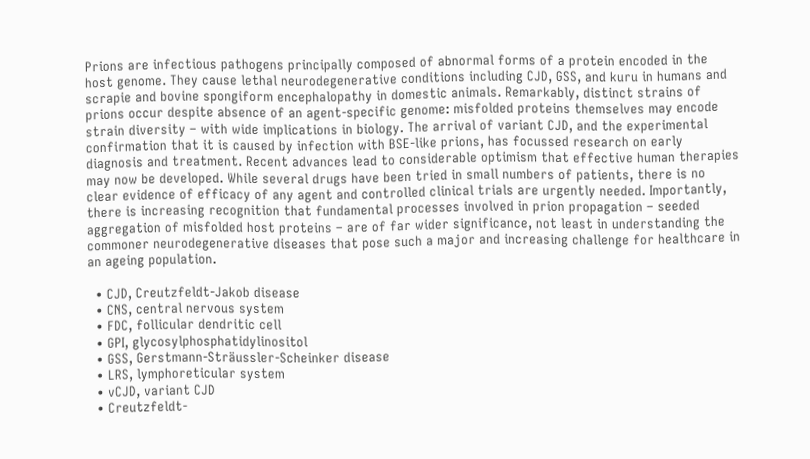Prions are infectious pathogens principally composed of abnormal forms of a protein encoded in the host genome. They cause lethal neurodegenerative conditions including CJD, GSS, and kuru in humans and scrapie and bovine spongiform encephalopathy in domestic animals. Remarkably, distinct strains of prions occur despite absence of an agent-specific genome: misfolded proteins themselves may encode strain diversity – with wide implications in biology. The arrival of variant CJD, and the experimental confirmation that it is caused by infection with BSE-like prions, has focussed research on early diagnosis and treatment. Recent advances lead to considerable optimism that effective human therapies may now be developed. While several drugs have been tried in small numbers of patients, there is no clear evidence of efficacy of any agent and controlled clinical trials are urgently needed. Importantly, there is increasing recognition that fundamental processes involved in prion propagation – seeded aggregation of misfolded host proteins – are of far wider significance, not least in understanding the commoner neurodegenerative diseases that pose such a major and increasing challenge for healthcare in an ageing population.

  • CJD, Creutzfeldt-Jakob disease
  • CNS, central nervous system
  • FDC, follicular dendritic cell
  • GPI, glycosylphosphatidylinositol
  • GSS, Gerstmann-Sträussler-Scheinker disease
  • LRS, lymphoreticular system
  • vCJD, variant CJD
  • Creutzfeldt-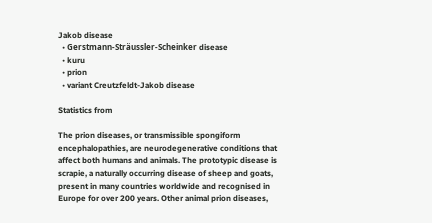Jakob disease
  • Gerstmann-Sträussler-Scheinker disease
  • kuru
  • prion
  • variant Creutzfeldt-Jakob disease

Statistics from

The prion diseases, or transmissible spongiform encephalopathies, are neurodegenerative conditions that affect both humans and animals. The prototypic disease is scrapie, a naturally occurring disease of sheep and goats, present in many countries worldwide and recognised in Europe for over 200 years. Other animal prion diseases,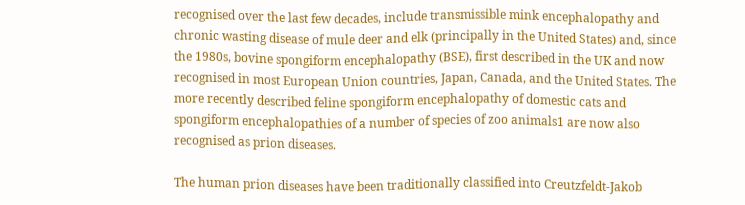recognised over the last few decades, include transmissible mink encephalopathy and chronic wasting disease of mule deer and elk (principally in the United States) and, since the 1980s, bovine spongiform encephalopathy (BSE), first described in the UK and now recognised in most European Union countries, Japan, Canada, and the United States. The more recently described feline spongiform encephalopathy of domestic cats and spongiform encephalopathies of a number of species of zoo animals1 are now also recognised as prion diseases.

The human prion diseases have been traditionally classified into Creutzfeldt-Jakob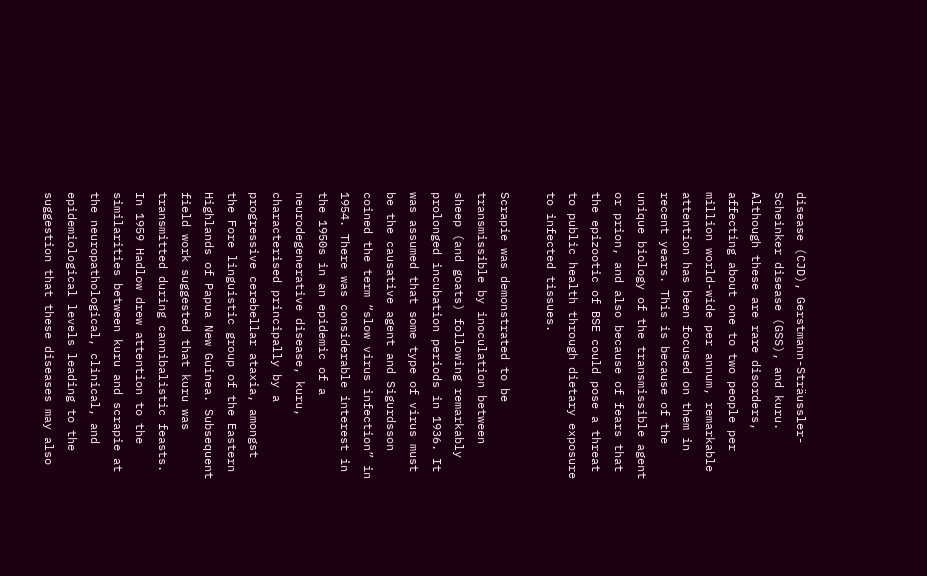disease (CJD), Gerstmann-Sträussler-Scheinker disease (GSS), and kuru. Although these are rare disorders, affecting about one to two people per million world-wide per annum, remarkable attention has been focused on them in recent years. This is because of the unique biology of the transmissible agent or prion, and also because of fears that the epizootic of BSE could pose a threat to public health through dietary exposure to infected tissues.

Scrapie was demonstrated to be transmissible by inoculation between sheep (and goats) following remarkably prolonged incubation periods in 1936. It was assumed that some type of virus must be the causative agent and Sigurdsson coined the term “slow virus infection” in 1954. There was considerable interest in the 1950s in an epidemic of a neurodegenerative disease, kuru, characterised principally by a progressive cerebellar ataxia, amongst the Fore linguistic group of the Eastern Highlands of Papua New Guinea. Subsequent field work suggested that kuru was transmitted during cannibalistic feasts. In 1959 Hadlow drew attention to the similarities between kuru and scrapie at the neuropathological, clinical, and epidemiological levels leading to the suggestion that these diseases may also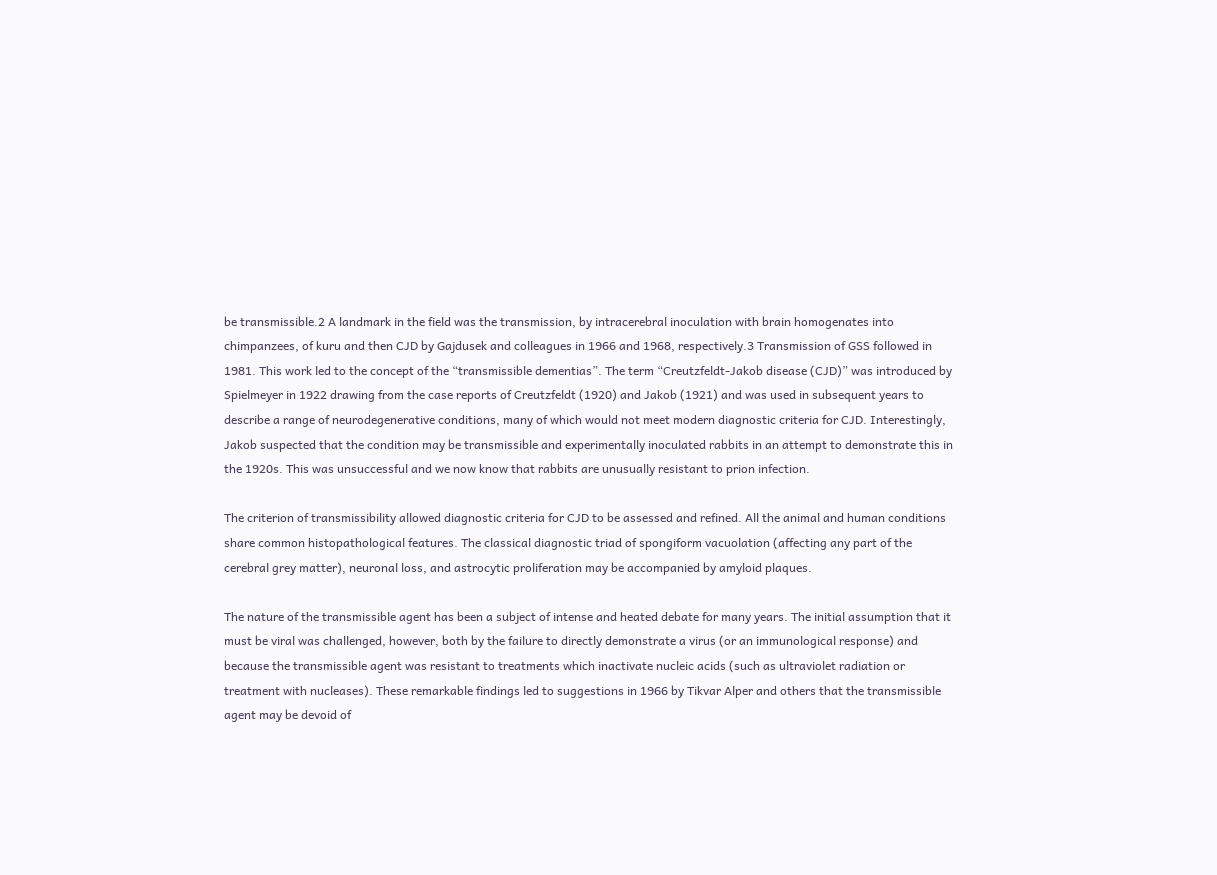be transmissible.2 A landmark in the field was the transmission, by intracerebral inoculation with brain homogenates into chimpanzees, of kuru and then CJD by Gajdusek and colleagues in 1966 and 1968, respectively.3 Transmission of GSS followed in 1981. This work led to the concept of the “transmissible dementias”. The term “Creutzfeldt-Jakob disease (CJD)” was introduced by Spielmeyer in 1922 drawing from the case reports of Creutzfeldt (1920) and Jakob (1921) and was used in subsequent years to describe a range of neurodegenerative conditions, many of which would not meet modern diagnostic criteria for CJD. Interestingly, Jakob suspected that the condition may be transmissible and experimentally inoculated rabbits in an attempt to demonstrate this in the 1920s. This was unsuccessful and we now know that rabbits are unusually resistant to prion infection.

The criterion of transmissibility allowed diagnostic criteria for CJD to be assessed and refined. All the animal and human conditions share common histopathological features. The classical diagnostic triad of spongiform vacuolation (affecting any part of the cerebral grey matter), neuronal loss, and astrocytic proliferation may be accompanied by amyloid plaques.

The nature of the transmissible agent has been a subject of intense and heated debate for many years. The initial assumption that it must be viral was challenged, however, both by the failure to directly demonstrate a virus (or an immunological response) and because the transmissible agent was resistant to treatments which inactivate nucleic acids (such as ultraviolet radiation or treatment with nucleases). These remarkable findings led to suggestions in 1966 by Tikvar Alper and others that the transmissible agent may be devoid of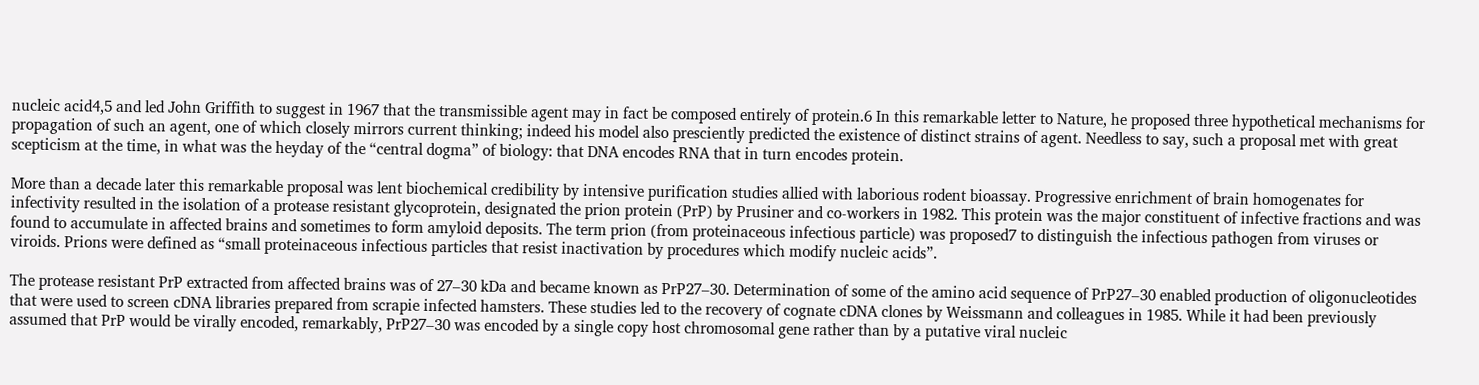nucleic acid4,5 and led John Griffith to suggest in 1967 that the transmissible agent may in fact be composed entirely of protein.6 In this remarkable letter to Nature, he proposed three hypothetical mechanisms for propagation of such an agent, one of which closely mirrors current thinking; indeed his model also presciently predicted the existence of distinct strains of agent. Needless to say, such a proposal met with great scepticism at the time, in what was the heyday of the “central dogma” of biology: that DNA encodes RNA that in turn encodes protein.

More than a decade later this remarkable proposal was lent biochemical credibility by intensive purification studies allied with laborious rodent bioassay. Progressive enrichment of brain homogenates for infectivity resulted in the isolation of a protease resistant glycoprotein, designated the prion protein (PrP) by Prusiner and co-workers in 1982. This protein was the major constituent of infective fractions and was found to accumulate in affected brains and sometimes to form amyloid deposits. The term prion (from proteinaceous infectious particle) was proposed7 to distinguish the infectious pathogen from viruses or viroids. Prions were defined as “small proteinaceous infectious particles that resist inactivation by procedures which modify nucleic acids”.

The protease resistant PrP extracted from affected brains was of 27–30 kDa and became known as PrP27–30. Determination of some of the amino acid sequence of PrP27–30 enabled production of oligonucleotides that were used to screen cDNA libraries prepared from scrapie infected hamsters. These studies led to the recovery of cognate cDNA clones by Weissmann and colleagues in 1985. While it had been previously assumed that PrP would be virally encoded, remarkably, PrP27–30 was encoded by a single copy host chromosomal gene rather than by a putative viral nucleic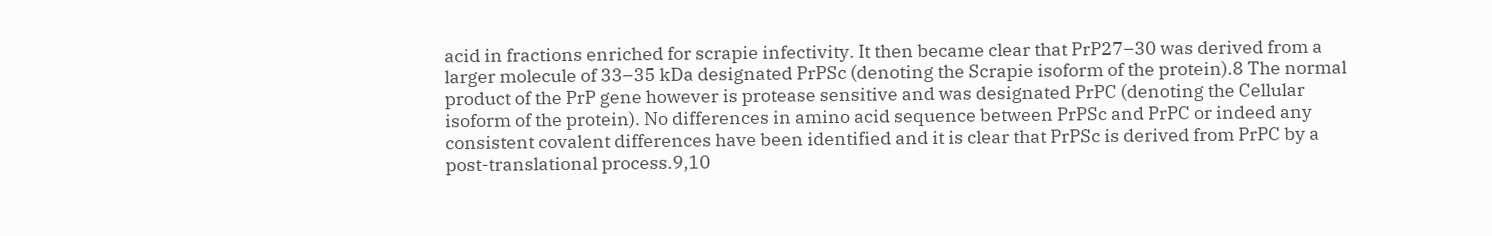acid in fractions enriched for scrapie infectivity. It then became clear that PrP27–30 was derived from a larger molecule of 33–35 kDa designated PrPSc (denoting the Scrapie isoform of the protein).8 The normal product of the PrP gene however is protease sensitive and was designated PrPC (denoting the Cellular isoform of the protein). No differences in amino acid sequence between PrPSc and PrPC or indeed any consistent covalent differences have been identified and it is clear that PrPSc is derived from PrPC by a post-translational process.9,10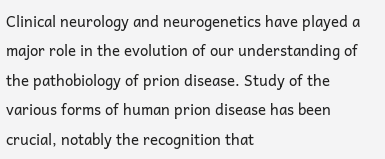Clinical neurology and neurogenetics have played a major role in the evolution of our understanding of the pathobiology of prion disease. Study of the various forms of human prion disease has been crucial, notably the recognition that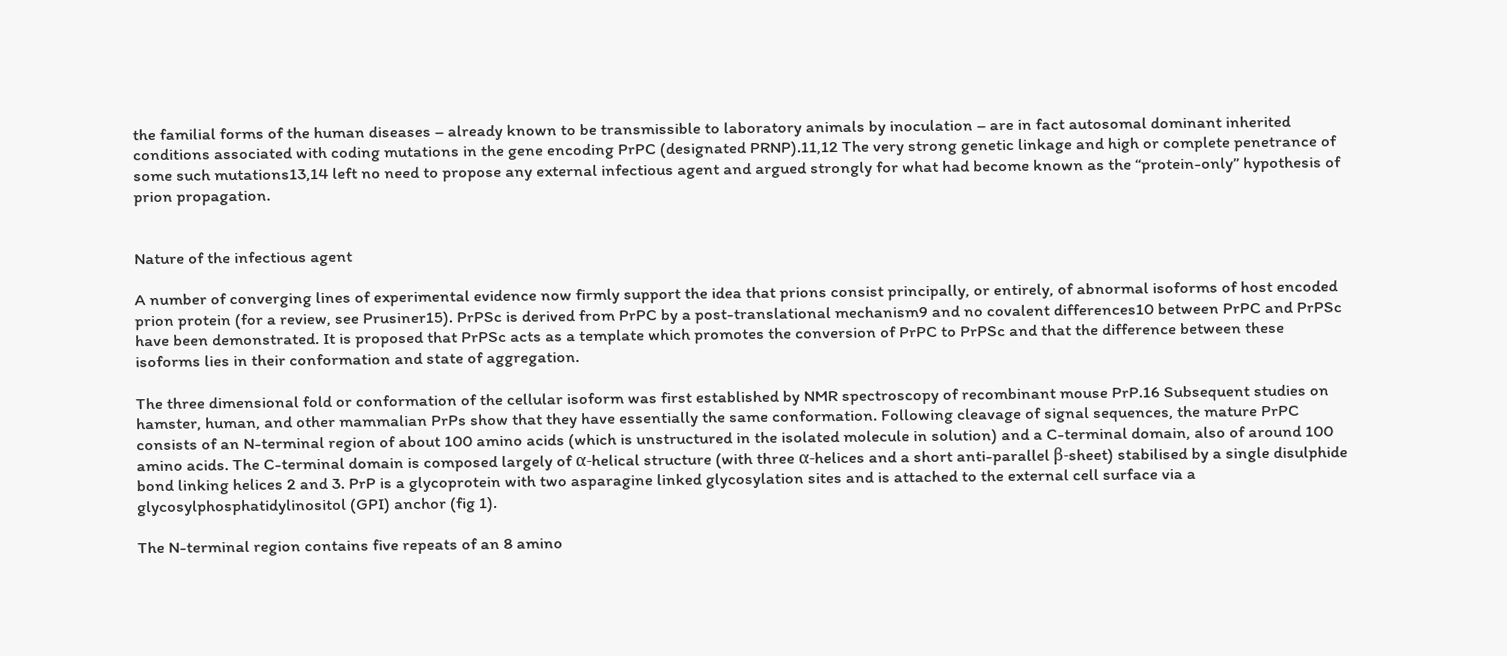the familial forms of the human diseases – already known to be transmissible to laboratory animals by inoculation – are in fact autosomal dominant inherited conditions associated with coding mutations in the gene encoding PrPC (designated PRNP).11,12 The very strong genetic linkage and high or complete penetrance of some such mutations13,14 left no need to propose any external infectious agent and argued strongly for what had become known as the “protein-only” hypothesis of prion propagation.


Nature of the infectious agent

A number of converging lines of experimental evidence now firmly support the idea that prions consist principally, or entirely, of abnormal isoforms of host encoded prion protein (for a review, see Prusiner15). PrPSc is derived from PrPC by a post-translational mechanism9 and no covalent differences10 between PrPC and PrPSc have been demonstrated. It is proposed that PrPSc acts as a template which promotes the conversion of PrPC to PrPSc and that the difference between these isoforms lies in their conformation and state of aggregation.

The three dimensional fold or conformation of the cellular isoform was first established by NMR spectroscopy of recombinant mouse PrP.16 Subsequent studies on hamster, human, and other mammalian PrPs show that they have essentially the same conformation. Following cleavage of signal sequences, the mature PrPC consists of an N-terminal region of about 100 amino acids (which is unstructured in the isolated molecule in solution) and a C-terminal domain, also of around 100 amino acids. The C-terminal domain is composed largely of α-helical structure (with three α-helices and a short anti-parallel β-sheet) stabilised by a single disulphide bond linking helices 2 and 3. PrP is a glycoprotein with two asparagine linked glycosylation sites and is attached to the external cell surface via a glycosylphosphatidylinositol (GPI) anchor (fig 1).

The N-terminal region contains five repeats of an 8 amino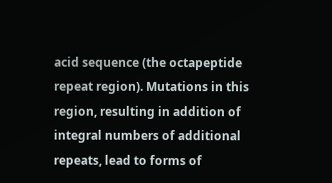acid sequence (the octapeptide repeat region). Mutations in this region, resulting in addition of integral numbers of additional repeats, lead to forms of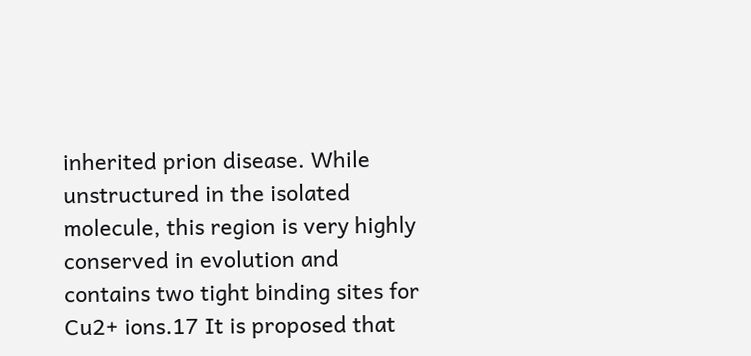inherited prion disease. While unstructured in the isolated molecule, this region is very highly conserved in evolution and contains two tight binding sites for Cu2+ ions.17 It is proposed that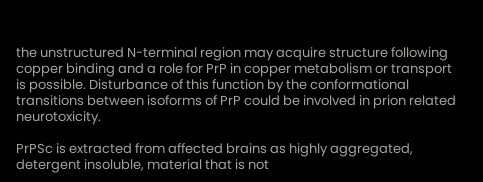the unstructured N-terminal region may acquire structure following copper binding and a role for PrP in copper metabolism or transport is possible. Disturbance of this function by the conformational transitions between isoforms of PrP could be involved in prion related neurotoxicity.

PrPSc is extracted from affected brains as highly aggregated, detergent insoluble, material that is not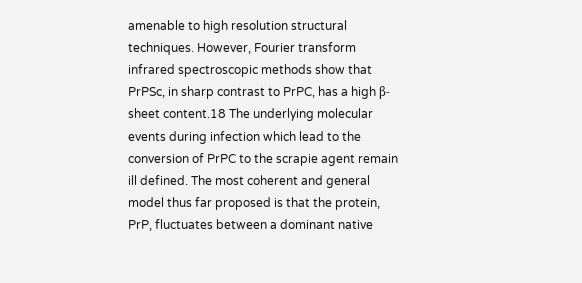amenable to high resolution structural techniques. However, Fourier transform infrared spectroscopic methods show that PrPSc, in sharp contrast to PrPC, has a high β-sheet content.18 The underlying molecular events during infection which lead to the conversion of PrPC to the scrapie agent remain ill defined. The most coherent and general model thus far proposed is that the protein, PrP, fluctuates between a dominant native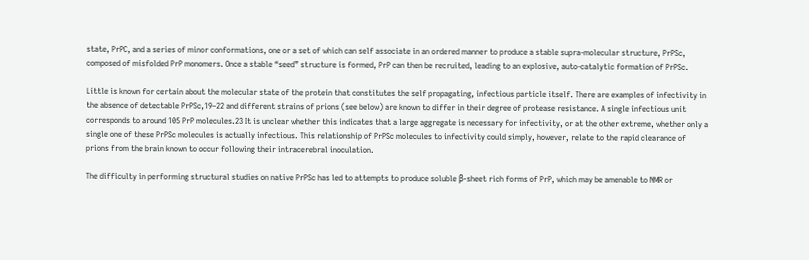state, PrPC, and a series of minor conformations, one or a set of which can self associate in an ordered manner to produce a stable supra-molecular structure, PrPSc, composed of misfolded PrP monomers. Once a stable “seed” structure is formed, PrP can then be recruited, leading to an explosive, auto-catalytic formation of PrPSc.

Little is known for certain about the molecular state of the protein that constitutes the self propagating, infectious particle itself. There are examples of infectivity in the absence of detectable PrPSc,19–22 and different strains of prions (see below) are known to differ in their degree of protease resistance. A single infectious unit corresponds to around 105 PrP molecules.23 It is unclear whether this indicates that a large aggregate is necessary for infectivity, or at the other extreme, whether only a single one of these PrPSc molecules is actually infectious. This relationship of PrPSc molecules to infectivity could simply, however, relate to the rapid clearance of prions from the brain known to occur following their intracerebral inoculation.

The difficulty in performing structural studies on native PrPSc has led to attempts to produce soluble β-sheet rich forms of PrP, which may be amenable to NMR or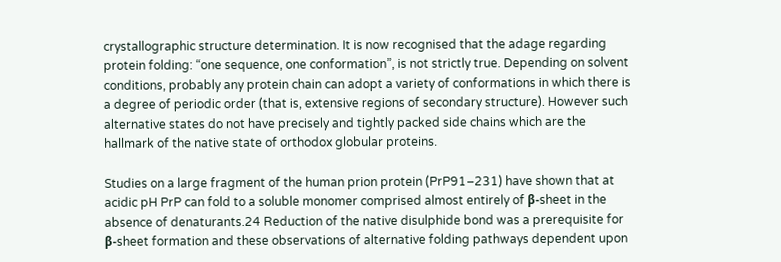crystallographic structure determination. It is now recognised that the adage regarding protein folding: “one sequence, one conformation”, is not strictly true. Depending on solvent conditions, probably any protein chain can adopt a variety of conformations in which there is a degree of periodic order (that is, extensive regions of secondary structure). However such alternative states do not have precisely and tightly packed side chains which are the hallmark of the native state of orthodox globular proteins.

Studies on a large fragment of the human prion protein (PrP91–231) have shown that at acidic pH PrP can fold to a soluble monomer comprised almost entirely of β-sheet in the absence of denaturants.24 Reduction of the native disulphide bond was a prerequisite for β-sheet formation and these observations of alternative folding pathways dependent upon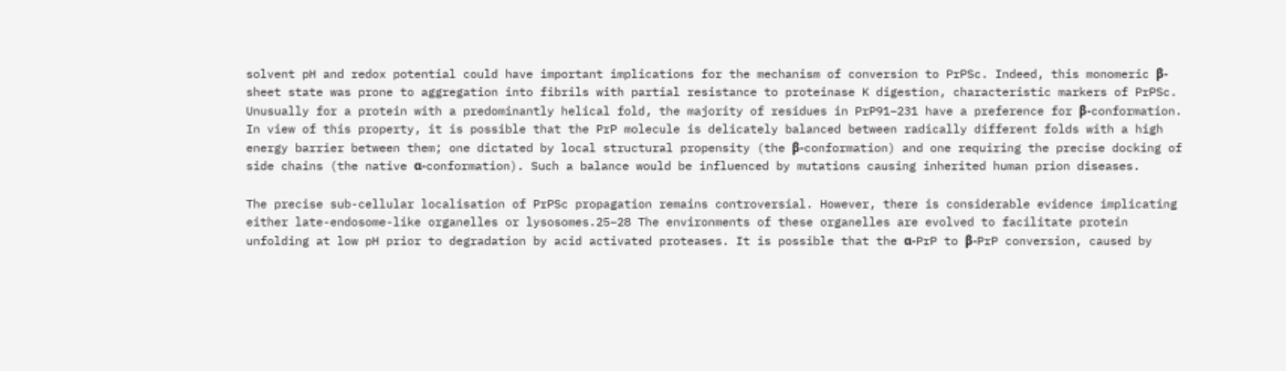solvent pH and redox potential could have important implications for the mechanism of conversion to PrPSc. Indeed, this monomeric β-sheet state was prone to aggregation into fibrils with partial resistance to proteinase K digestion, characteristic markers of PrPSc. Unusually for a protein with a predominantly helical fold, the majority of residues in PrP91–231 have a preference for β-conformation. In view of this property, it is possible that the PrP molecule is delicately balanced between radically different folds with a high energy barrier between them; one dictated by local structural propensity (the β-conformation) and one requiring the precise docking of side chains (the native α-conformation). Such a balance would be influenced by mutations causing inherited human prion diseases.

The precise sub-cellular localisation of PrPSc propagation remains controversial. However, there is considerable evidence implicating either late-endosome-like organelles or lysosomes.25–28 The environments of these organelles are evolved to facilitate protein unfolding at low pH prior to degradation by acid activated proteases. It is possible that the α-PrP to β-PrP conversion, caused by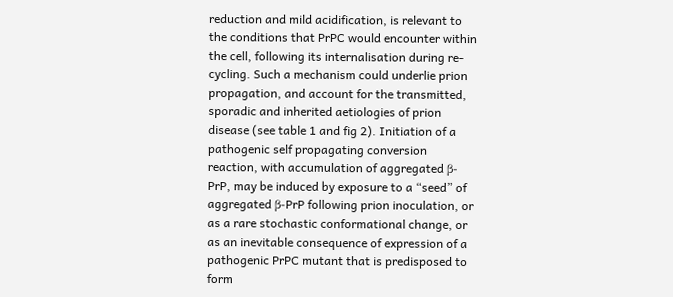reduction and mild acidification, is relevant to the conditions that PrPC would encounter within the cell, following its internalisation during re-cycling. Such a mechanism could underlie prion propagation, and account for the transmitted, sporadic and inherited aetiologies of prion disease (see table 1 and fig 2). Initiation of a pathogenic self propagating conversion reaction, with accumulation of aggregated β-PrP, may be induced by exposure to a “seed” of aggregated β-PrP following prion inoculation, or as a rare stochastic conformational change, or as an inevitable consequence of expression of a pathogenic PrPC mutant that is predisposed to form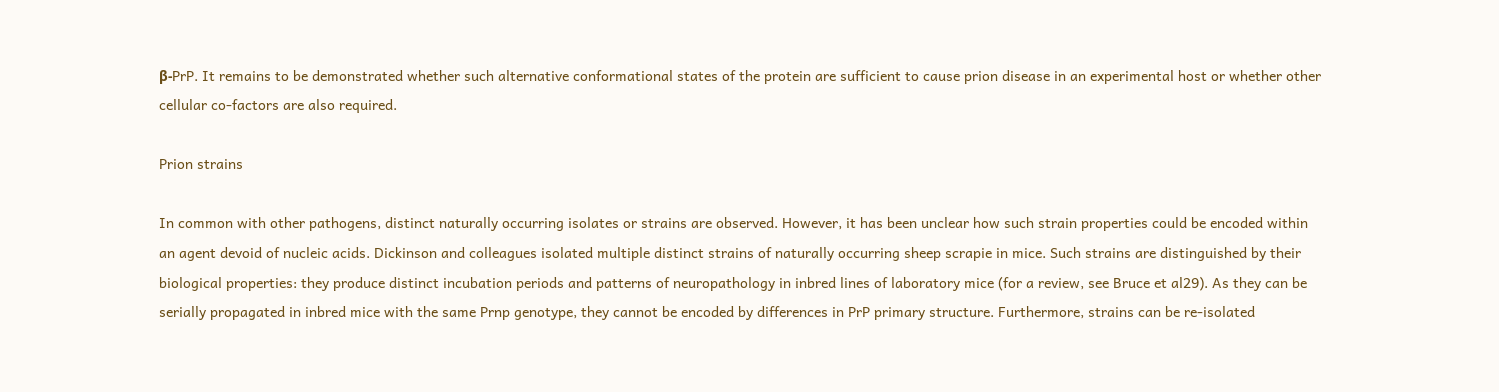β-PrP. It remains to be demonstrated whether such alternative conformational states of the protein are sufficient to cause prion disease in an experimental host or whether other cellular co-factors are also required.

Prion strains

In common with other pathogens, distinct naturally occurring isolates or strains are observed. However, it has been unclear how such strain properties could be encoded within an agent devoid of nucleic acids. Dickinson and colleagues isolated multiple distinct strains of naturally occurring sheep scrapie in mice. Such strains are distinguished by their biological properties: they produce distinct incubation periods and patterns of neuropathology in inbred lines of laboratory mice (for a review, see Bruce et al29). As they can be serially propagated in inbred mice with the same Prnp genotype, they cannot be encoded by differences in PrP primary structure. Furthermore, strains can be re-isolated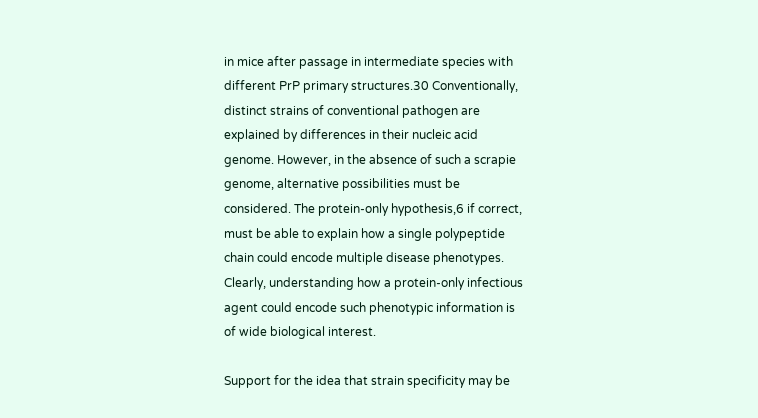in mice after passage in intermediate species with different PrP primary structures.30 Conventionally, distinct strains of conventional pathogen are explained by differences in their nucleic acid genome. However, in the absence of such a scrapie genome, alternative possibilities must be considered. The protein-only hypothesis,6 if correct, must be able to explain how a single polypeptide chain could encode multiple disease phenotypes. Clearly, understanding how a protein-only infectious agent could encode such phenotypic information is of wide biological interest.

Support for the idea that strain specificity may be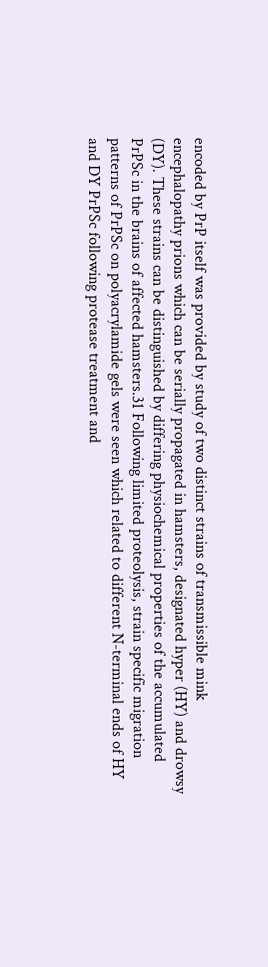encoded by PrP itself was provided by study of two distinct strains of transmissible mink encephalopathy prions which can be serially propagated in hamsters, designated hyper (HY) and drowsy (DY). These strains can be distinguished by differing physiochemical properties of the accumulated PrPSc in the brains of affected hamsters.31 Following limited proteolysis, strain specific migration patterns of PrPSc on polyacrylamide gels were seen which related to different N-terminal ends of HY and DY PrPSc following protease treatment and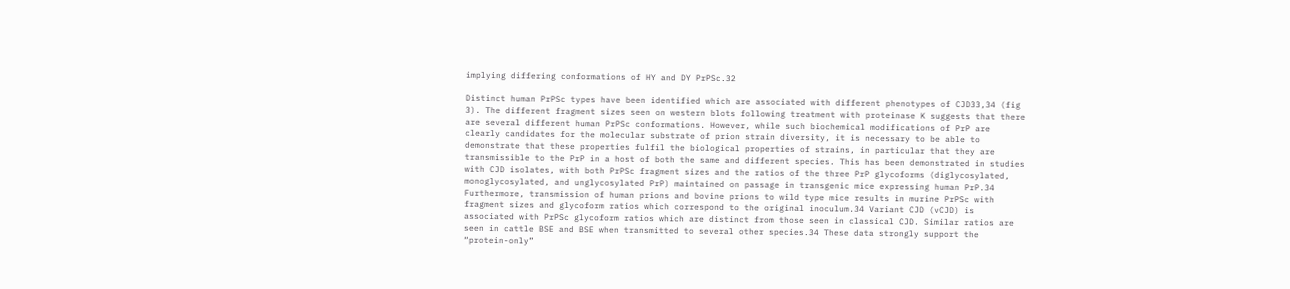implying differing conformations of HY and DY PrPSc.32

Distinct human PrPSc types have been identified which are associated with different phenotypes of CJD33,34 (fig 3). The different fragment sizes seen on western blots following treatment with proteinase K suggests that there are several different human PrPSc conformations. However, while such biochemical modifications of PrP are clearly candidates for the molecular substrate of prion strain diversity, it is necessary to be able to demonstrate that these properties fulfil the biological properties of strains, in particular that they are transmissible to the PrP in a host of both the same and different species. This has been demonstrated in studies with CJD isolates, with both PrPSc fragment sizes and the ratios of the three PrP glycoforms (diglycosylated, monoglycosylated, and unglycosylated PrP) maintained on passage in transgenic mice expressing human PrP.34 Furthermore, transmission of human prions and bovine prions to wild type mice results in murine PrPSc with fragment sizes and glycoform ratios which correspond to the original inoculum.34 Variant CJD (vCJD) is associated with PrPSc glycoform ratios which are distinct from those seen in classical CJD. Similar ratios are seen in cattle BSE and BSE when transmitted to several other species.34 These data strongly support the “protein-only”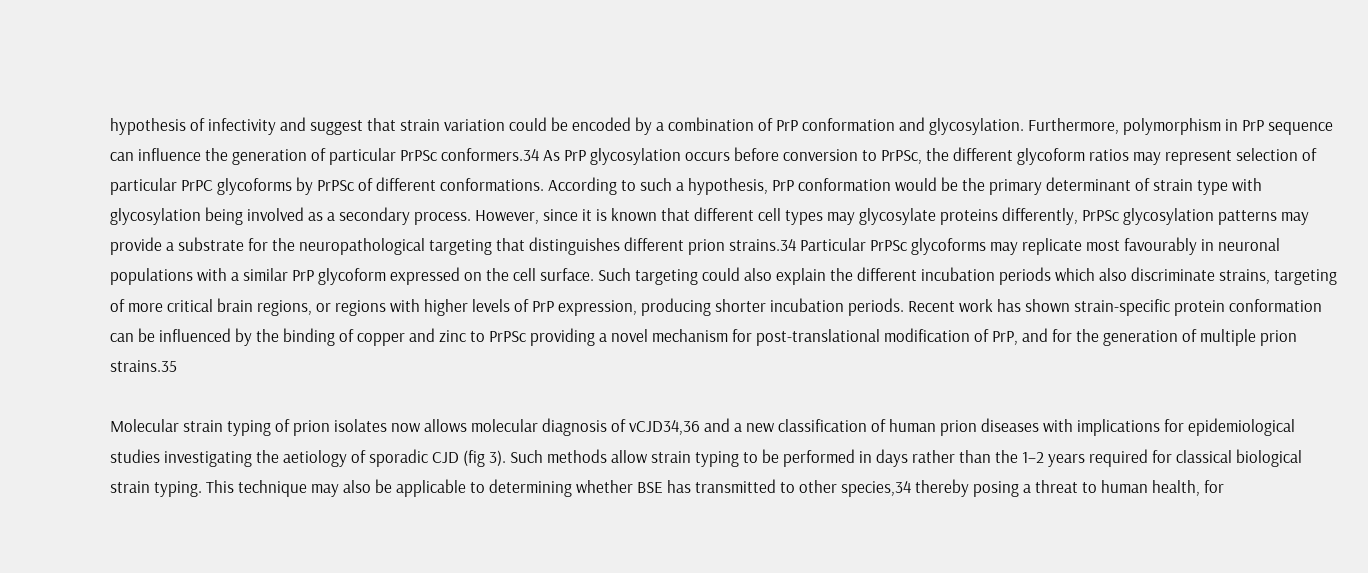hypothesis of infectivity and suggest that strain variation could be encoded by a combination of PrP conformation and glycosylation. Furthermore, polymorphism in PrP sequence can influence the generation of particular PrPSc conformers.34 As PrP glycosylation occurs before conversion to PrPSc, the different glycoform ratios may represent selection of particular PrPC glycoforms by PrPSc of different conformations. According to such a hypothesis, PrP conformation would be the primary determinant of strain type with glycosylation being involved as a secondary process. However, since it is known that different cell types may glycosylate proteins differently, PrPSc glycosylation patterns may provide a substrate for the neuropathological targeting that distinguishes different prion strains.34 Particular PrPSc glycoforms may replicate most favourably in neuronal populations with a similar PrP glycoform expressed on the cell surface. Such targeting could also explain the different incubation periods which also discriminate strains, targeting of more critical brain regions, or regions with higher levels of PrP expression, producing shorter incubation periods. Recent work has shown strain-specific protein conformation can be influenced by the binding of copper and zinc to PrPSc providing a novel mechanism for post-translational modification of PrP, and for the generation of multiple prion strains.35

Molecular strain typing of prion isolates now allows molecular diagnosis of vCJD34,36 and a new classification of human prion diseases with implications for epidemiological studies investigating the aetiology of sporadic CJD (fig 3). Such methods allow strain typing to be performed in days rather than the 1–2 years required for classical biological strain typing. This technique may also be applicable to determining whether BSE has transmitted to other species,34 thereby posing a threat to human health, for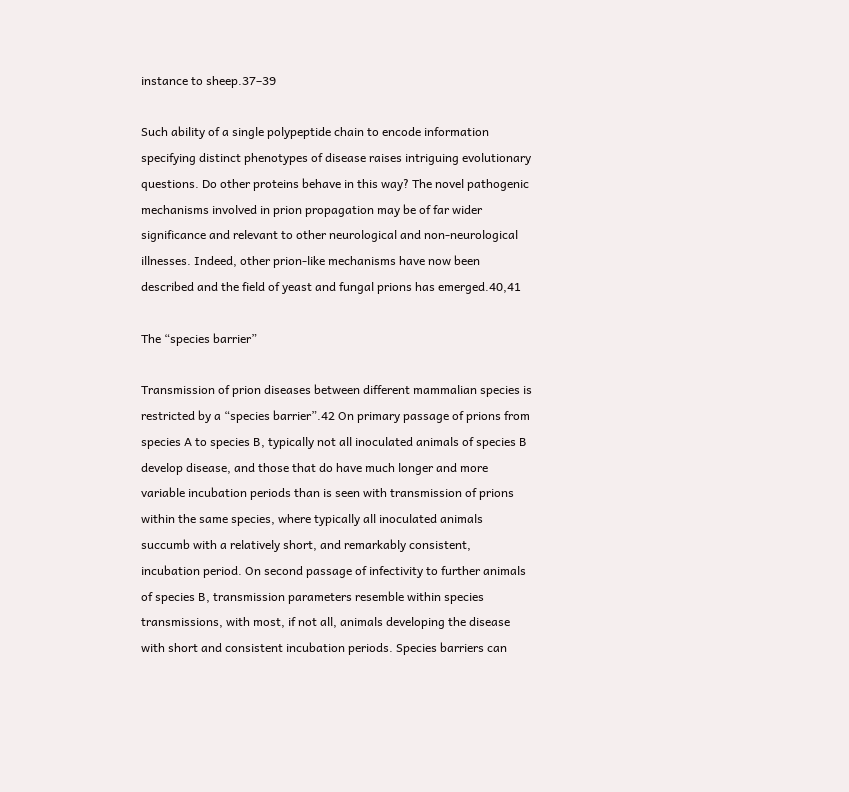instance to sheep.37–39

Such ability of a single polypeptide chain to encode information specifying distinct phenotypes of disease raises intriguing evolutionary questions. Do other proteins behave in this way? The novel pathogenic mechanisms involved in prion propagation may be of far wider significance and relevant to other neurological and non-neurological illnesses. Indeed, other prion-like mechanisms have now been described and the field of yeast and fungal prions has emerged.40,41

The “species barrier”

Transmission of prion diseases between different mammalian species is restricted by a “species barrier”.42 On primary passage of prions from species A to species B, typically not all inoculated animals of species B develop disease, and those that do have much longer and more variable incubation periods than is seen with transmission of prions within the same species, where typically all inoculated animals succumb with a relatively short, and remarkably consistent, incubation period. On second passage of infectivity to further animals of species B, transmission parameters resemble within species transmissions, with most, if not all, animals developing the disease with short and consistent incubation periods. Species barriers can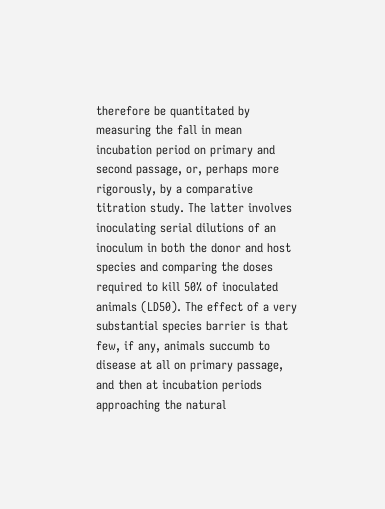therefore be quantitated by measuring the fall in mean incubation period on primary and second passage, or, perhaps more rigorously, by a comparative titration study. The latter involves inoculating serial dilutions of an inoculum in both the donor and host species and comparing the doses required to kill 50% of inoculated animals (LD50). The effect of a very substantial species barrier is that few, if any, animals succumb to disease at all on primary passage, and then at incubation periods approaching the natural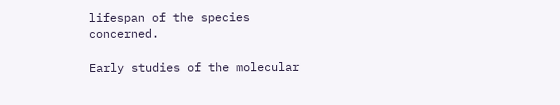lifespan of the species concerned.

Early studies of the molecular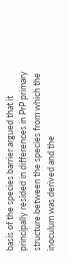basis of the species barrier argued that it principally resided in differences in PrP primary structure between the species from which the inoculum was derived and the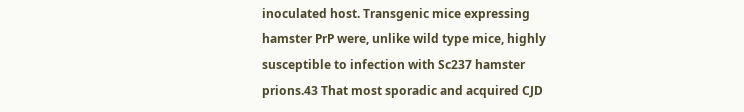inoculated host. Transgenic mice expressing hamster PrP were, unlike wild type mice, highly susceptible to infection with Sc237 hamster prions.43 That most sporadic and acquired CJD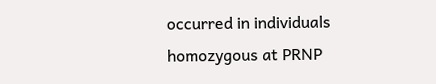occurred in individuals homozygous at PRNP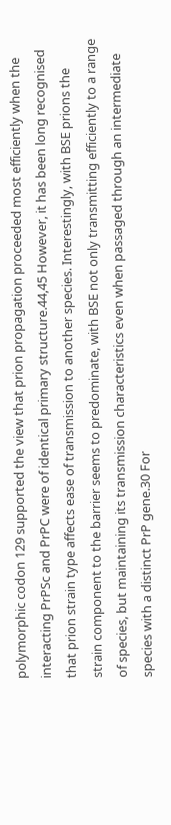polymorphic codon 129 supported the view that prion propagation proceeded most efficiently when the interacting PrPSc and PrPC were of identical primary structure.44,45 However, it has been long recognised that prion strain type affects ease of transmission to another species. Interestingly, with BSE prions the strain component to the barrier seems to predominate, with BSE not only transmitting efficiently to a range of species, but maintaining its transmission characteristics even when passaged through an intermediate species with a distinct PrP gene.30 For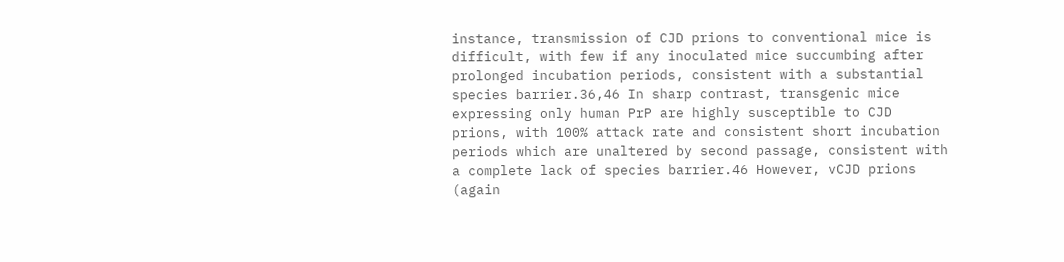instance, transmission of CJD prions to conventional mice is difficult, with few if any inoculated mice succumbing after prolonged incubation periods, consistent with a substantial species barrier.36,46 In sharp contrast, transgenic mice expressing only human PrP are highly susceptible to CJD prions, with 100% attack rate and consistent short incubation periods which are unaltered by second passage, consistent with a complete lack of species barrier.46 However, vCJD prions (again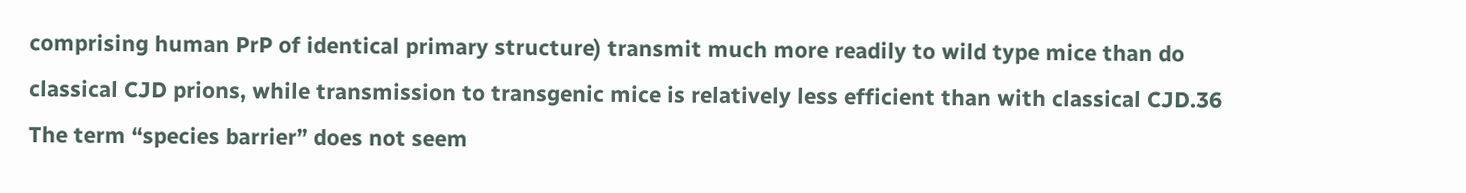comprising human PrP of identical primary structure) transmit much more readily to wild type mice than do classical CJD prions, while transmission to transgenic mice is relatively less efficient than with classical CJD.36 The term “species barrier” does not seem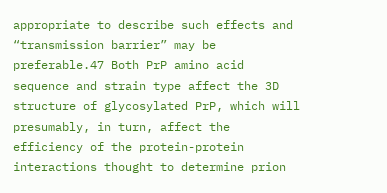appropriate to describe such effects and “transmission barrier” may be preferable.47 Both PrP amino acid sequence and strain type affect the 3D structure of glycosylated PrP, which will presumably, in turn, affect the efficiency of the protein-protein interactions thought to determine prion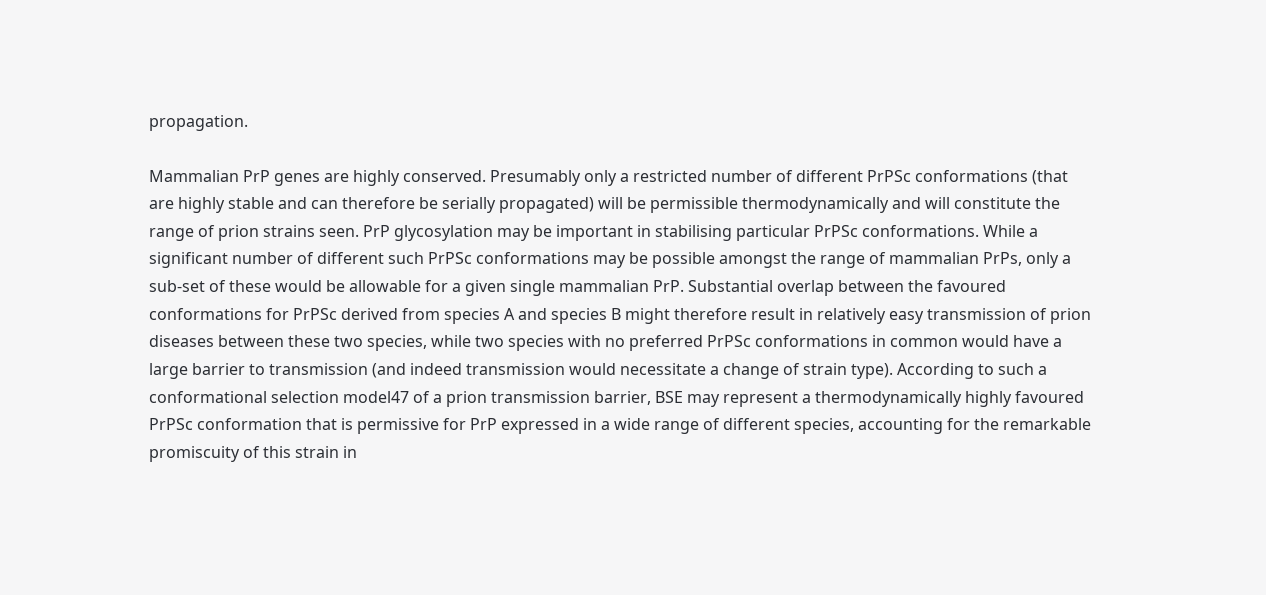propagation.

Mammalian PrP genes are highly conserved. Presumably only a restricted number of different PrPSc conformations (that are highly stable and can therefore be serially propagated) will be permissible thermodynamically and will constitute the range of prion strains seen. PrP glycosylation may be important in stabilising particular PrPSc conformations. While a significant number of different such PrPSc conformations may be possible amongst the range of mammalian PrPs, only a sub-set of these would be allowable for a given single mammalian PrP. Substantial overlap between the favoured conformations for PrPSc derived from species A and species B might therefore result in relatively easy transmission of prion diseases between these two species, while two species with no preferred PrPSc conformations in common would have a large barrier to transmission (and indeed transmission would necessitate a change of strain type). According to such a conformational selection model47 of a prion transmission barrier, BSE may represent a thermodynamically highly favoured PrPSc conformation that is permissive for PrP expressed in a wide range of different species, accounting for the remarkable promiscuity of this strain in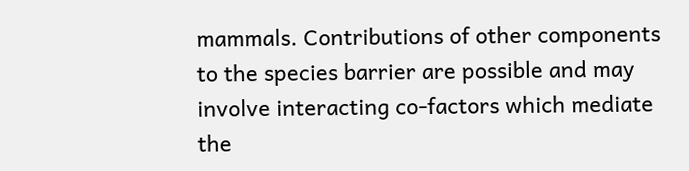mammals. Contributions of other components to the species barrier are possible and may involve interacting co-factors which mediate the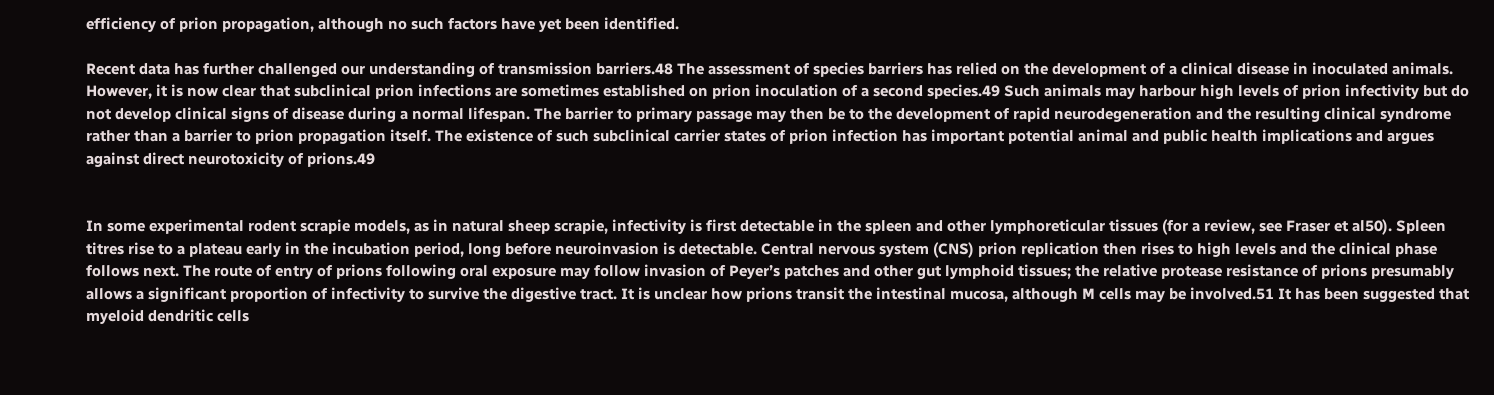efficiency of prion propagation, although no such factors have yet been identified.

Recent data has further challenged our understanding of transmission barriers.48 The assessment of species barriers has relied on the development of a clinical disease in inoculated animals. However, it is now clear that subclinical prion infections are sometimes established on prion inoculation of a second species.49 Such animals may harbour high levels of prion infectivity but do not develop clinical signs of disease during a normal lifespan. The barrier to primary passage may then be to the development of rapid neurodegeneration and the resulting clinical syndrome rather than a barrier to prion propagation itself. The existence of such subclinical carrier states of prion infection has important potential animal and public health implications and argues against direct neurotoxicity of prions.49


In some experimental rodent scrapie models, as in natural sheep scrapie, infectivity is first detectable in the spleen and other lymphoreticular tissues (for a review, see Fraser et al50). Spleen titres rise to a plateau early in the incubation period, long before neuroinvasion is detectable. Central nervous system (CNS) prion replication then rises to high levels and the clinical phase follows next. The route of entry of prions following oral exposure may follow invasion of Peyer’s patches and other gut lymphoid tissues; the relative protease resistance of prions presumably allows a significant proportion of infectivity to survive the digestive tract. It is unclear how prions transit the intestinal mucosa, although M cells may be involved.51 It has been suggested that myeloid dendritic cells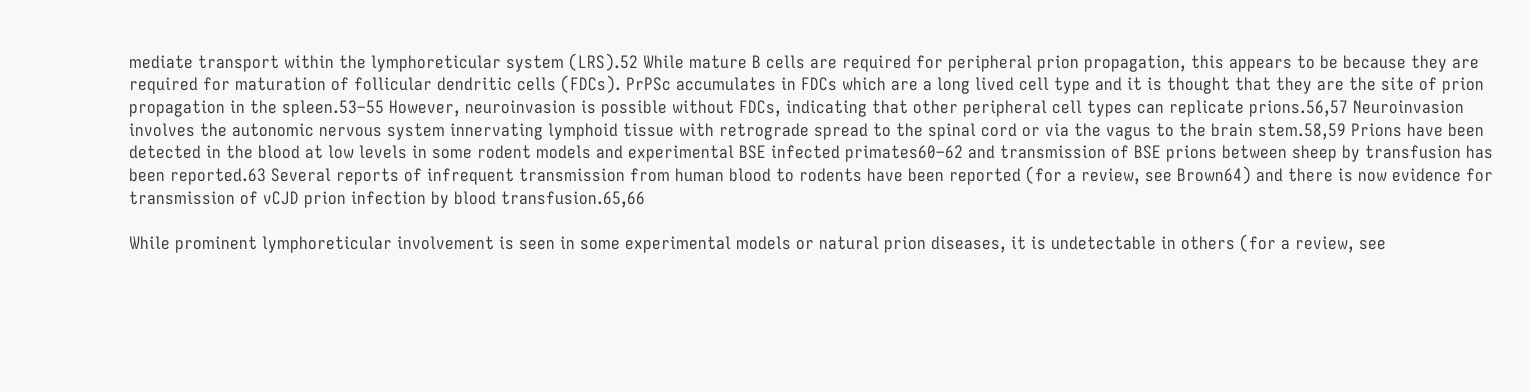mediate transport within the lymphoreticular system (LRS).52 While mature B cells are required for peripheral prion propagation, this appears to be because they are required for maturation of follicular dendritic cells (FDCs). PrPSc accumulates in FDCs which are a long lived cell type and it is thought that they are the site of prion propagation in the spleen.53–55 However, neuroinvasion is possible without FDCs, indicating that other peripheral cell types can replicate prions.56,57 Neuroinvasion involves the autonomic nervous system innervating lymphoid tissue with retrograde spread to the spinal cord or via the vagus to the brain stem.58,59 Prions have been detected in the blood at low levels in some rodent models and experimental BSE infected primates60–62 and transmission of BSE prions between sheep by transfusion has been reported.63 Several reports of infrequent transmission from human blood to rodents have been reported (for a review, see Brown64) and there is now evidence for transmission of vCJD prion infection by blood transfusion.65,66

While prominent lymphoreticular involvement is seen in some experimental models or natural prion diseases, it is undetectable in others (for a review, see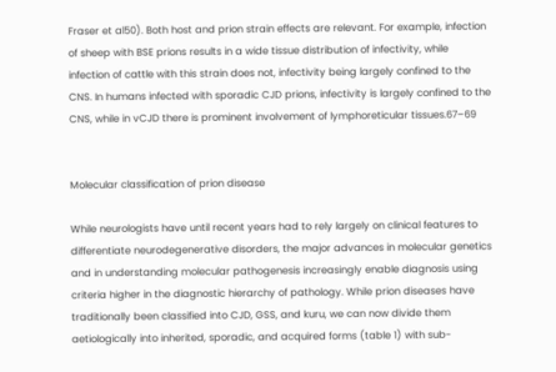Fraser et al50). Both host and prion strain effects are relevant. For example, infection of sheep with BSE prions results in a wide tissue distribution of infectivity, while infection of cattle with this strain does not, infectivity being largely confined to the CNS. In humans infected with sporadic CJD prions, infectivity is largely confined to the CNS, while in vCJD there is prominent involvement of lymphoreticular tissues.67–69


Molecular classification of prion disease

While neurologists have until recent years had to rely largely on clinical features to differentiate neurodegenerative disorders, the major advances in molecular genetics and in understanding molecular pathogenesis increasingly enable diagnosis using criteria higher in the diagnostic hierarchy of pathology. While prion diseases have traditionally been classified into CJD, GSS, and kuru, we can now divide them aetiologically into inherited, sporadic, and acquired forms (table 1) with sub-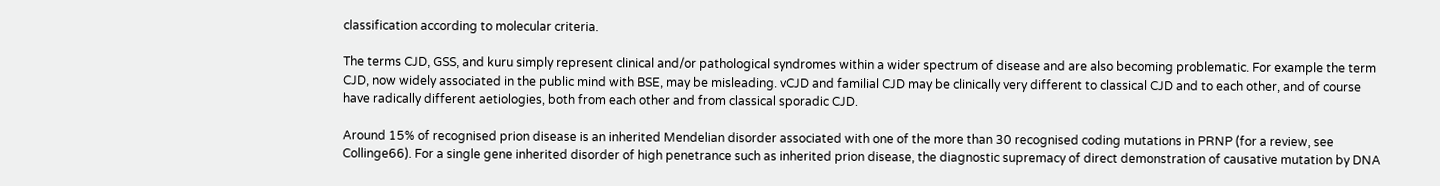classification according to molecular criteria.

The terms CJD, GSS, and kuru simply represent clinical and/or pathological syndromes within a wider spectrum of disease and are also becoming problematic. For example the term CJD, now widely associated in the public mind with BSE, may be misleading. vCJD and familial CJD may be clinically very different to classical CJD and to each other, and of course have radically different aetiologies, both from each other and from classical sporadic CJD.

Around 15% of recognised prion disease is an inherited Mendelian disorder associated with one of the more than 30 recognised coding mutations in PRNP (for a review, see Collinge66). For a single gene inherited disorder of high penetrance such as inherited prion disease, the diagnostic supremacy of direct demonstration of causative mutation by DNA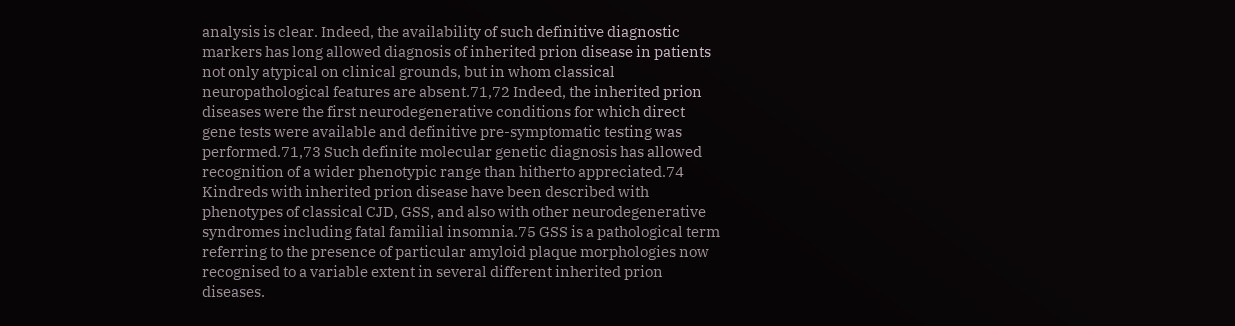analysis is clear. Indeed, the availability of such definitive diagnostic markers has long allowed diagnosis of inherited prion disease in patients not only atypical on clinical grounds, but in whom classical neuropathological features are absent.71,72 Indeed, the inherited prion diseases were the first neurodegenerative conditions for which direct gene tests were available and definitive pre-symptomatic testing was performed.71,73 Such definite molecular genetic diagnosis has allowed recognition of a wider phenotypic range than hitherto appreciated.74 Kindreds with inherited prion disease have been described with phenotypes of classical CJD, GSS, and also with other neurodegenerative syndromes including fatal familial insomnia.75 GSS is a pathological term referring to the presence of particular amyloid plaque morphologies now recognised to a variable extent in several different inherited prion diseases.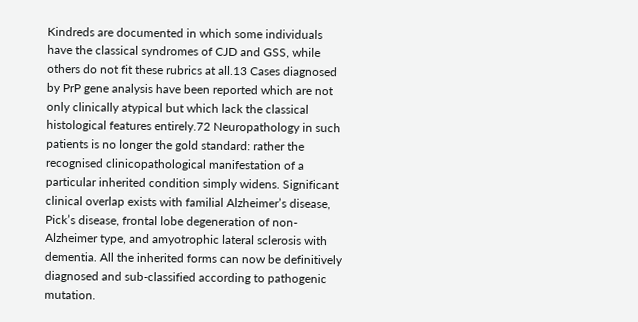Kindreds are documented in which some individuals have the classical syndromes of CJD and GSS, while others do not fit these rubrics at all.13 Cases diagnosed by PrP gene analysis have been reported which are not only clinically atypical but which lack the classical histological features entirely.72 Neuropathology in such patients is no longer the gold standard: rather the recognised clinicopathological manifestation of a particular inherited condition simply widens. Significant clinical overlap exists with familial Alzheimer’s disease, Pick’s disease, frontal lobe degeneration of non-Alzheimer type, and amyotrophic lateral sclerosis with dementia. All the inherited forms can now be definitively diagnosed and sub-classified according to pathogenic mutation.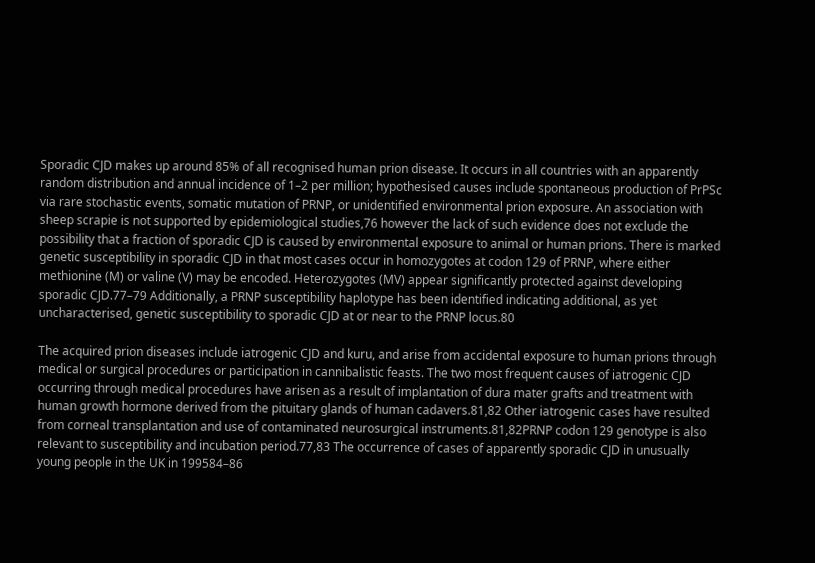Sporadic CJD makes up around 85% of all recognised human prion disease. It occurs in all countries with an apparently random distribution and annual incidence of 1–2 per million; hypothesised causes include spontaneous production of PrPSc via rare stochastic events, somatic mutation of PRNP, or unidentified environmental prion exposure. An association with sheep scrapie is not supported by epidemiological studies,76 however the lack of such evidence does not exclude the possibility that a fraction of sporadic CJD is caused by environmental exposure to animal or human prions. There is marked genetic susceptibility in sporadic CJD in that most cases occur in homozygotes at codon 129 of PRNP, where either methionine (M) or valine (V) may be encoded. Heterozygotes (MV) appear significantly protected against developing sporadic CJD.77–79 Additionally, a PRNP susceptibility haplotype has been identified indicating additional, as yet uncharacterised, genetic susceptibility to sporadic CJD at or near to the PRNP locus.80

The acquired prion diseases include iatrogenic CJD and kuru, and arise from accidental exposure to human prions through medical or surgical procedures or participation in cannibalistic feasts. The two most frequent causes of iatrogenic CJD occurring through medical procedures have arisen as a result of implantation of dura mater grafts and treatment with human growth hormone derived from the pituitary glands of human cadavers.81,82 Other iatrogenic cases have resulted from corneal transplantation and use of contaminated neurosurgical instruments.81,82PRNP codon 129 genotype is also relevant to susceptibility and incubation period.77,83 The occurrence of cases of apparently sporadic CJD in unusually young people in the UK in 199584–86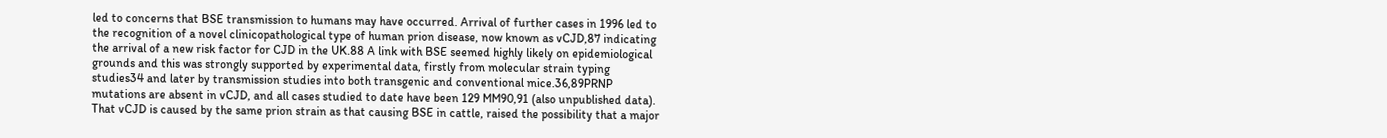led to concerns that BSE transmission to humans may have occurred. Arrival of further cases in 1996 led to the recognition of a novel clinicopathological type of human prion disease, now known as vCJD,87 indicating the arrival of a new risk factor for CJD in the UK.88 A link with BSE seemed highly likely on epidemiological grounds and this was strongly supported by experimental data, firstly from molecular strain typing studies34 and later by transmission studies into both transgenic and conventional mice.36,89PRNP mutations are absent in vCJD, and all cases studied to date have been 129 MM90,91 (also unpublished data). That vCJD is caused by the same prion strain as that causing BSE in cattle, raised the possibility that a major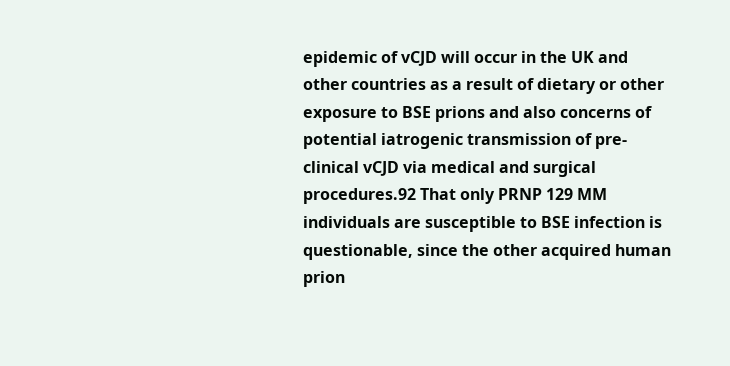epidemic of vCJD will occur in the UK and other countries as a result of dietary or other exposure to BSE prions and also concerns of potential iatrogenic transmission of pre-clinical vCJD via medical and surgical procedures.92 That only PRNP 129 MM individuals are susceptible to BSE infection is questionable, since the other acquired human prion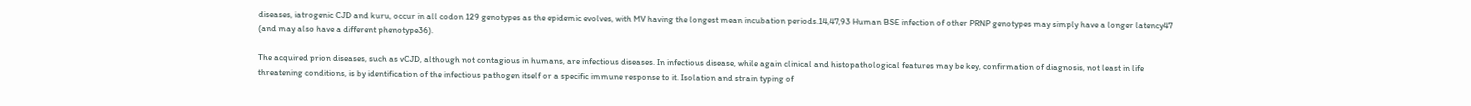diseases, iatrogenic CJD and kuru, occur in all codon 129 genotypes as the epidemic evolves, with MV having the longest mean incubation periods.14,47,93 Human BSE infection of other PRNP genotypes may simply have a longer latency47 (and may also have a different phenotype36).

The acquired prion diseases, such as vCJD, although not contagious in humans, are infectious diseases. In infectious disease, while again clinical and histopathological features may be key, confirmation of diagnosis, not least in life threatening conditions, is by identification of the infectious pathogen itself or a specific immune response to it. Isolation and strain typing of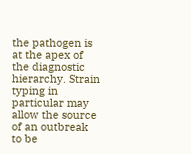the pathogen is at the apex of the diagnostic hierarchy. Strain typing in particular may allow the source of an outbreak to be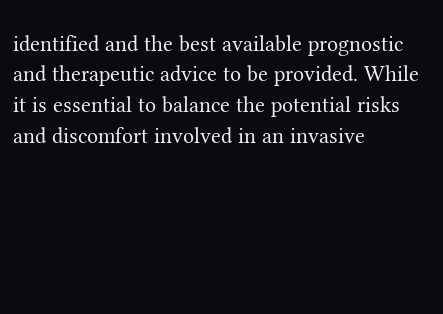identified and the best available prognostic and therapeutic advice to be provided. While it is essential to balance the potential risks and discomfort involved in an invasive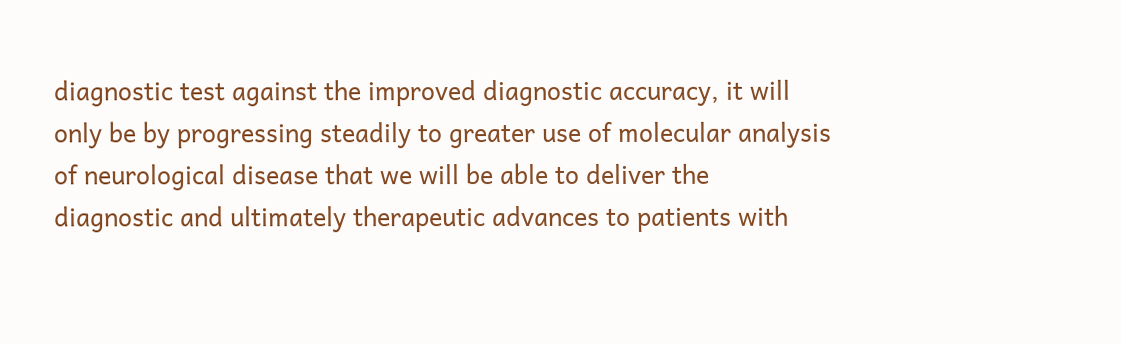diagnostic test against the improved diagnostic accuracy, it will only be by progressing steadily to greater use of molecular analysis of neurological disease that we will be able to deliver the diagnostic and ultimately therapeutic advances to patients with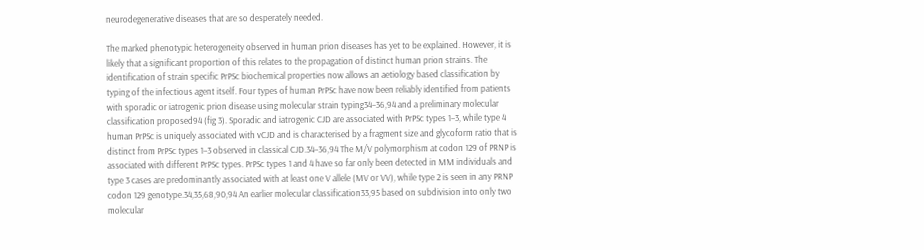neurodegenerative diseases that are so desperately needed.

The marked phenotypic heterogeneity observed in human prion diseases has yet to be explained. However, it is likely that a significant proportion of this relates to the propagation of distinct human prion strains. The identification of strain specific PrPSc biochemical properties now allows an aetiology based classification by typing of the infectious agent itself. Four types of human PrPSc have now been reliably identified from patients with sporadic or iatrogenic prion disease using molecular strain typing34–36,94 and a preliminary molecular classification proposed94 (fig 3). Sporadic and iatrogenic CJD are associated with PrPSc types 1–3, while type 4 human PrPSc is uniquely associated with vCJD and is characterised by a fragment size and glycoform ratio that is distinct from PrPSc types 1–3 observed in classical CJD.34–36,94 The M/V polymorphism at codon 129 of PRNP is associated with different PrPSc types. PrPSc types 1 and 4 have so far only been detected in MM individuals and type 3 cases are predominantly associated with at least one V allele (MV or VV), while type 2 is seen in any PRNP codon 129 genotype.34,35,68,90,94 An earlier molecular classification33,95 based on subdivision into only two molecular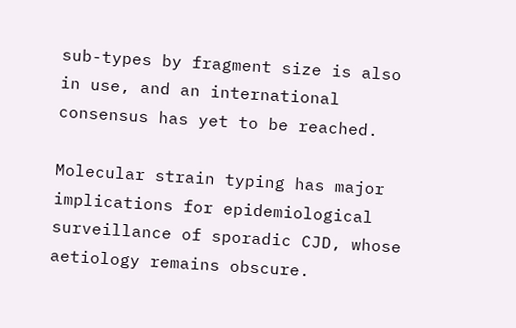sub-types by fragment size is also in use, and an international consensus has yet to be reached.

Molecular strain typing has major implications for epidemiological surveillance of sporadic CJD, whose aetiology remains obscure.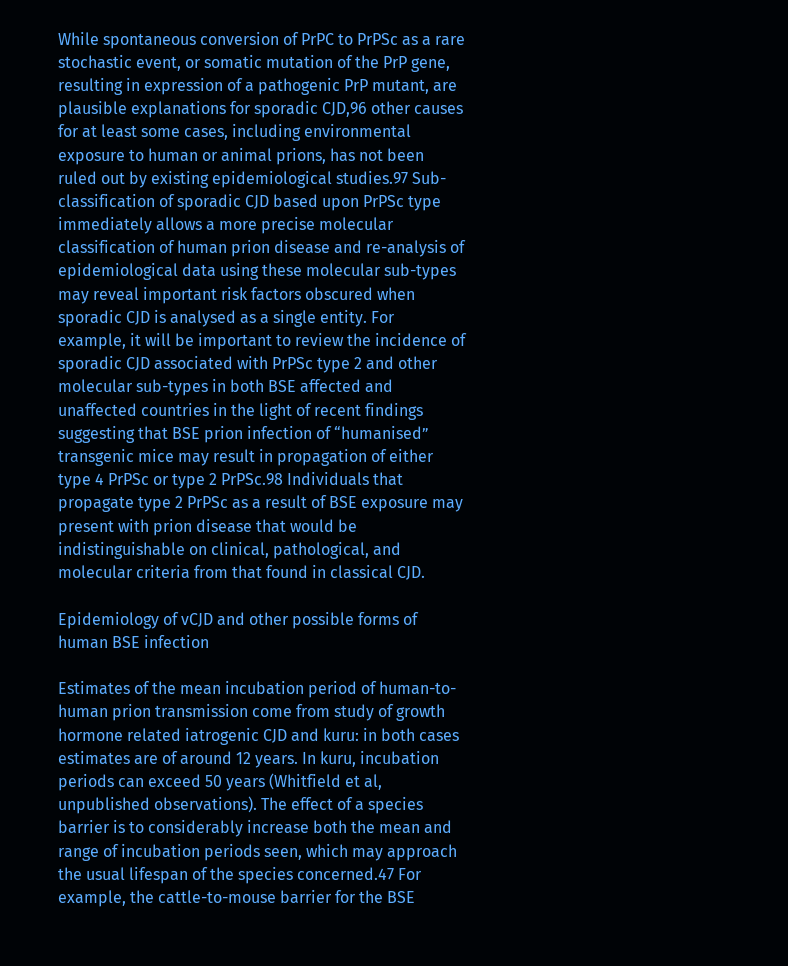While spontaneous conversion of PrPC to PrPSc as a rare stochastic event, or somatic mutation of the PrP gene, resulting in expression of a pathogenic PrP mutant, are plausible explanations for sporadic CJD,96 other causes for at least some cases, including environmental exposure to human or animal prions, has not been ruled out by existing epidemiological studies.97 Sub-classification of sporadic CJD based upon PrPSc type immediately allows a more precise molecular classification of human prion disease and re-analysis of epidemiological data using these molecular sub-types may reveal important risk factors obscured when sporadic CJD is analysed as a single entity. For example, it will be important to review the incidence of sporadic CJD associated with PrPSc type 2 and other molecular sub-types in both BSE affected and unaffected countries in the light of recent findings suggesting that BSE prion infection of “humanised” transgenic mice may result in propagation of either type 4 PrPSc or type 2 PrPSc.98 Individuals that propagate type 2 PrPSc as a result of BSE exposure may present with prion disease that would be indistinguishable on clinical, pathological, and molecular criteria from that found in classical CJD.

Epidemiology of vCJD and other possible forms of human BSE infection

Estimates of the mean incubation period of human-to-human prion transmission come from study of growth hormone related iatrogenic CJD and kuru: in both cases estimates are of around 12 years. In kuru, incubation periods can exceed 50 years (Whitfield et al, unpublished observations). The effect of a species barrier is to considerably increase both the mean and range of incubation periods seen, which may approach the usual lifespan of the species concerned.47 For example, the cattle-to-mouse barrier for the BSE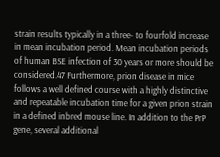strain results typically in a three- to fourfold increase in mean incubation period. Mean incubation periods of human BSE infection of 30 years or more should be considered.47 Furthermore, prion disease in mice follows a well defined course with a highly distinctive and repeatable incubation time for a given prion strain in a defined inbred mouse line. In addition to the PrP gene, several additional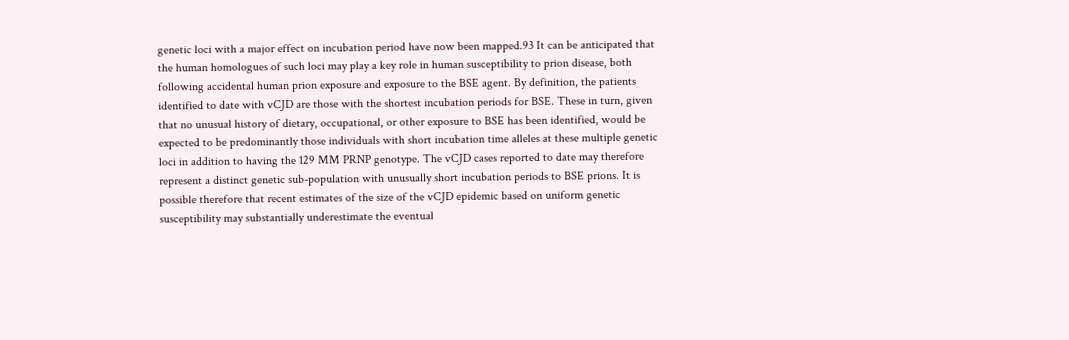genetic loci with a major effect on incubation period have now been mapped.93 It can be anticipated that the human homologues of such loci may play a key role in human susceptibility to prion disease, both following accidental human prion exposure and exposure to the BSE agent. By definition, the patients identified to date with vCJD are those with the shortest incubation periods for BSE. These in turn, given that no unusual history of dietary, occupational, or other exposure to BSE has been identified, would be expected to be predominantly those individuals with short incubation time alleles at these multiple genetic loci in addition to having the 129 MM PRNP genotype. The vCJD cases reported to date may therefore represent a distinct genetic sub-population with unusually short incubation periods to BSE prions. It is possible therefore that recent estimates of the size of the vCJD epidemic based on uniform genetic susceptibility may substantially underestimate the eventual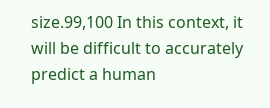size.99,100 In this context, it will be difficult to accurately predict a human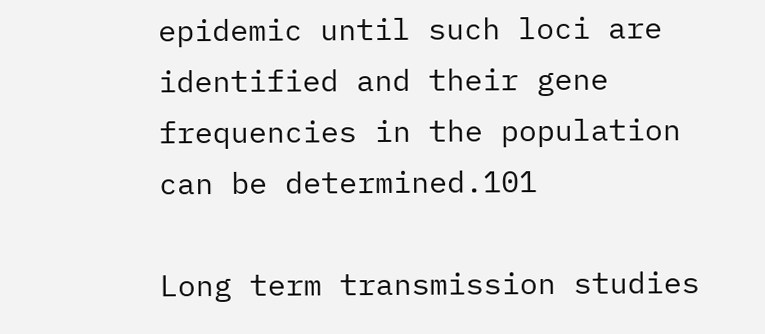epidemic until such loci are identified and their gene frequencies in the population can be determined.101

Long term transmission studies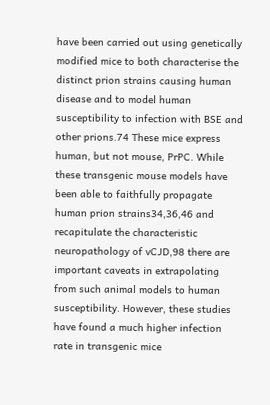have been carried out using genetically modified mice to both characterise the distinct prion strains causing human disease and to model human susceptibility to infection with BSE and other prions.74 These mice express human, but not mouse, PrPC. While these transgenic mouse models have been able to faithfully propagate human prion strains34,36,46 and recapitulate the characteristic neuropathology of vCJD,98 there are important caveats in extrapolating from such animal models to human susceptibility. However, these studies have found a much higher infection rate in transgenic mice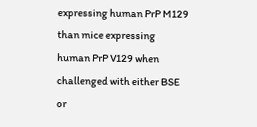expressing human PrP M129 than mice expressing human PrP V129 when challenged with either BSE or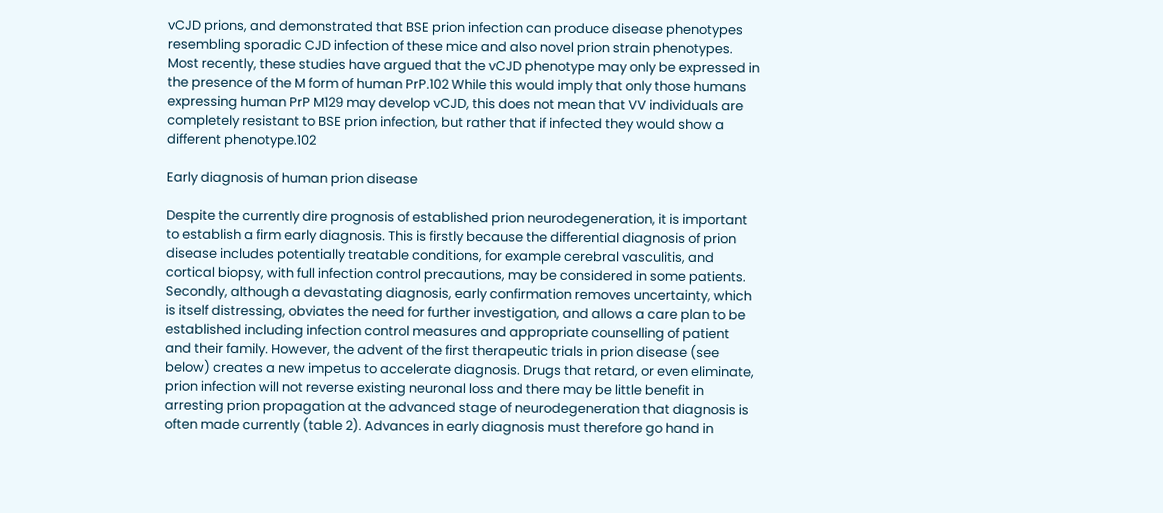vCJD prions, and demonstrated that BSE prion infection can produce disease phenotypes resembling sporadic CJD infection of these mice and also novel prion strain phenotypes. Most recently, these studies have argued that the vCJD phenotype may only be expressed in the presence of the M form of human PrP.102 While this would imply that only those humans expressing human PrP M129 may develop vCJD, this does not mean that VV individuals are completely resistant to BSE prion infection, but rather that if infected they would show a different phenotype.102

Early diagnosis of human prion disease

Despite the currently dire prognosis of established prion neurodegeneration, it is important to establish a firm early diagnosis. This is firstly because the differential diagnosis of prion disease includes potentially treatable conditions, for example cerebral vasculitis, and cortical biopsy, with full infection control precautions, may be considered in some patients. Secondly, although a devastating diagnosis, early confirmation removes uncertainty, which is itself distressing, obviates the need for further investigation, and allows a care plan to be established including infection control measures and appropriate counselling of patient and their family. However, the advent of the first therapeutic trials in prion disease (see below) creates a new impetus to accelerate diagnosis. Drugs that retard, or even eliminate, prion infection will not reverse existing neuronal loss and there may be little benefit in arresting prion propagation at the advanced stage of neurodegeneration that diagnosis is often made currently (table 2). Advances in early diagnosis must therefore go hand in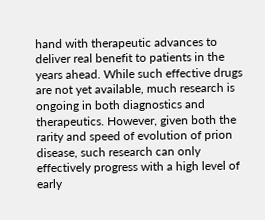hand with therapeutic advances to deliver real benefit to patients in the years ahead. While such effective drugs are not yet available, much research is ongoing in both diagnostics and therapeutics. However, given both the rarity and speed of evolution of prion disease, such research can only effectively progress with a high level of early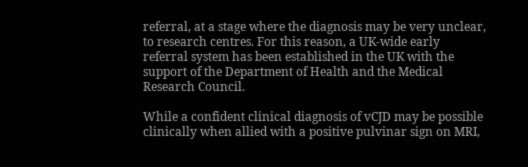referral, at a stage where the diagnosis may be very unclear, to research centres. For this reason, a UK-wide early referral system has been established in the UK with the support of the Department of Health and the Medical Research Council.

While a confident clinical diagnosis of vCJD may be possible clinically when allied with a positive pulvinar sign on MRI,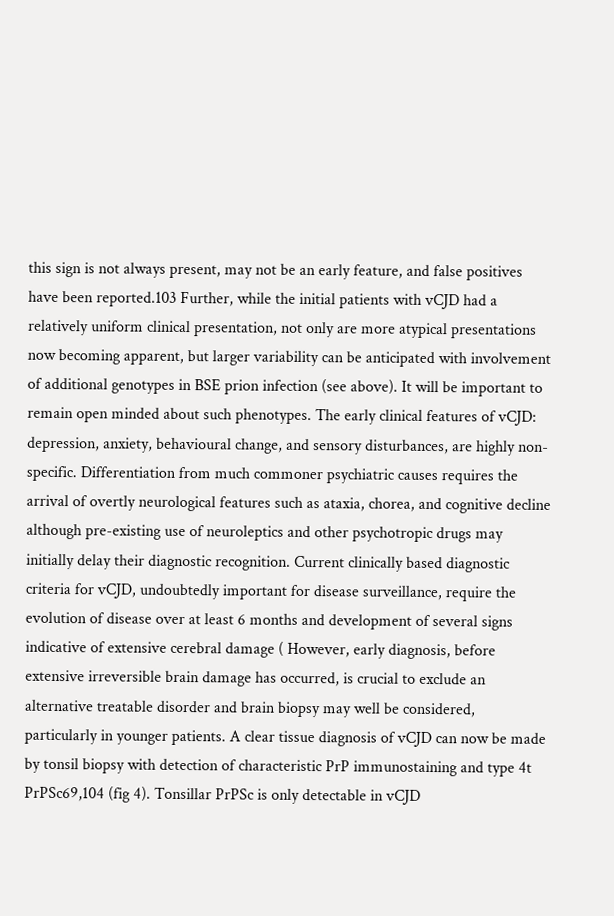this sign is not always present, may not be an early feature, and false positives have been reported.103 Further, while the initial patients with vCJD had a relatively uniform clinical presentation, not only are more atypical presentations now becoming apparent, but larger variability can be anticipated with involvement of additional genotypes in BSE prion infection (see above). It will be important to remain open minded about such phenotypes. The early clinical features of vCJD: depression, anxiety, behavioural change, and sensory disturbances, are highly non-specific. Differentiation from much commoner psychiatric causes requires the arrival of overtly neurological features such as ataxia, chorea, and cognitive decline although pre-existing use of neuroleptics and other psychotropic drugs may initially delay their diagnostic recognition. Current clinically based diagnostic criteria for vCJD, undoubtedly important for disease surveillance, require the evolution of disease over at least 6 months and development of several signs indicative of extensive cerebral damage ( However, early diagnosis, before extensive irreversible brain damage has occurred, is crucial to exclude an alternative treatable disorder and brain biopsy may well be considered, particularly in younger patients. A clear tissue diagnosis of vCJD can now be made by tonsil biopsy with detection of characteristic PrP immunostaining and type 4t PrPSc69,104 (fig 4). Tonsillar PrPSc is only detectable in vCJD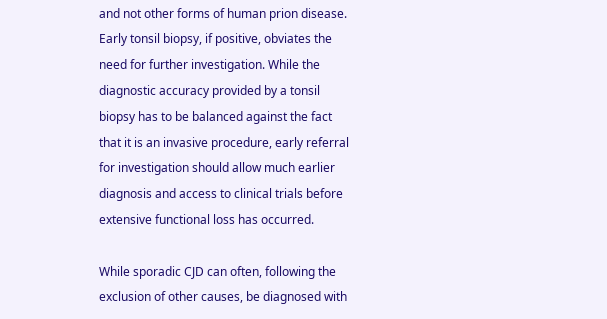and not other forms of human prion disease. Early tonsil biopsy, if positive, obviates the need for further investigation. While the diagnostic accuracy provided by a tonsil biopsy has to be balanced against the fact that it is an invasive procedure, early referral for investigation should allow much earlier diagnosis and access to clinical trials before extensive functional loss has occurred.

While sporadic CJD can often, following the exclusion of other causes, be diagnosed with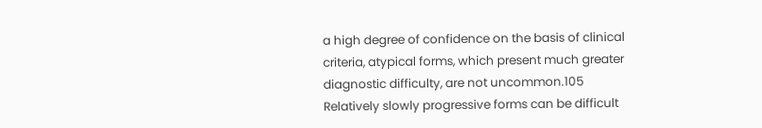a high degree of confidence on the basis of clinical criteria, atypical forms, which present much greater diagnostic difficulty, are not uncommon.105 Relatively slowly progressive forms can be difficult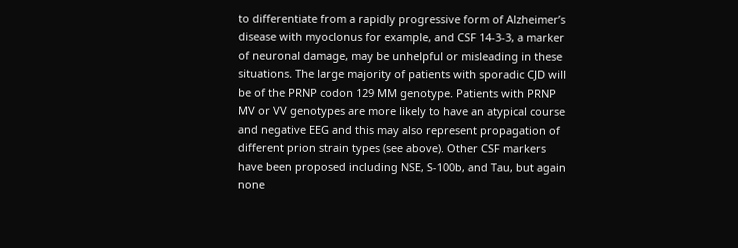to differentiate from a rapidly progressive form of Alzheimer’s disease with myoclonus for example, and CSF 14-3-3, a marker of neuronal damage, may be unhelpful or misleading in these situations. The large majority of patients with sporadic CJD will be of the PRNP codon 129 MM genotype. Patients with PRNP MV or VV genotypes are more likely to have an atypical course and negative EEG and this may also represent propagation of different prion strain types (see above). Other CSF markers have been proposed including NSE, S-100b, and Tau, but again none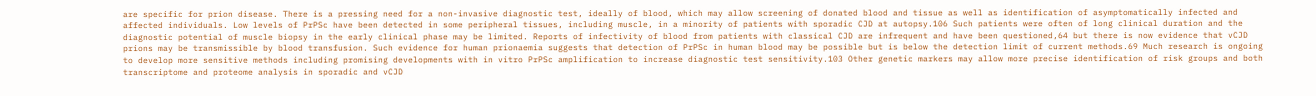are specific for prion disease. There is a pressing need for a non-invasive diagnostic test, ideally of blood, which may allow screening of donated blood and tissue as well as identification of asymptomatically infected and affected individuals. Low levels of PrPSc have been detected in some peripheral tissues, including muscle, in a minority of patients with sporadic CJD at autopsy.106 Such patients were often of long clinical duration and the diagnostic potential of muscle biopsy in the early clinical phase may be limited. Reports of infectivity of blood from patients with classical CJD are infrequent and have been questioned,64 but there is now evidence that vCJD prions may be transmissible by blood transfusion. Such evidence for human prionaemia suggests that detection of PrPSc in human blood may be possible but is below the detection limit of current methods.69 Much research is ongoing to develop more sensitive methods including promising developments with in vitro PrPSc amplification to increase diagnostic test sensitivity.103 Other genetic markers may allow more precise identification of risk groups and both transcriptome and proteome analysis in sporadic and vCJD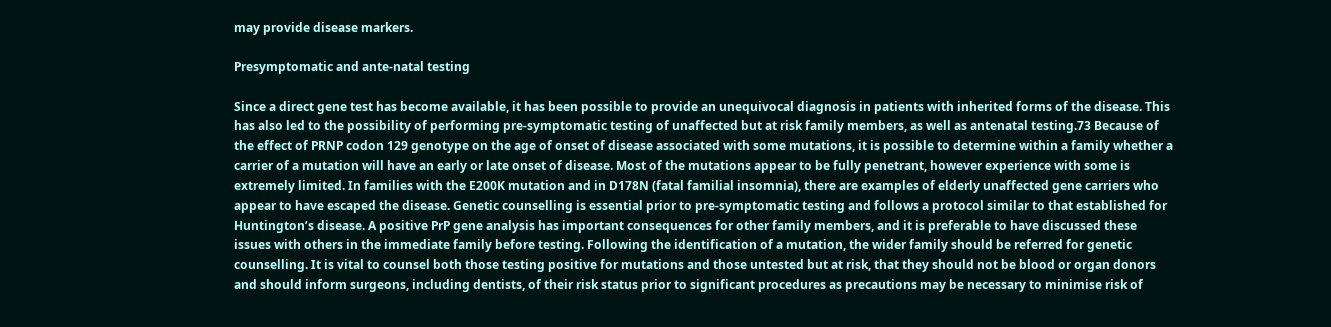may provide disease markers.

Presymptomatic and ante-natal testing

Since a direct gene test has become available, it has been possible to provide an unequivocal diagnosis in patients with inherited forms of the disease. This has also led to the possibility of performing pre-symptomatic testing of unaffected but at risk family members, as well as antenatal testing.73 Because of the effect of PRNP codon 129 genotype on the age of onset of disease associated with some mutations, it is possible to determine within a family whether a carrier of a mutation will have an early or late onset of disease. Most of the mutations appear to be fully penetrant, however experience with some is extremely limited. In families with the E200K mutation and in D178N (fatal familial insomnia), there are examples of elderly unaffected gene carriers who appear to have escaped the disease. Genetic counselling is essential prior to pre-symptomatic testing and follows a protocol similar to that established for Huntington’s disease. A positive PrP gene analysis has important consequences for other family members, and it is preferable to have discussed these issues with others in the immediate family before testing. Following the identification of a mutation, the wider family should be referred for genetic counselling. It is vital to counsel both those testing positive for mutations and those untested but at risk, that they should not be blood or organ donors and should inform surgeons, including dentists, of their risk status prior to significant procedures as precautions may be necessary to minimise risk of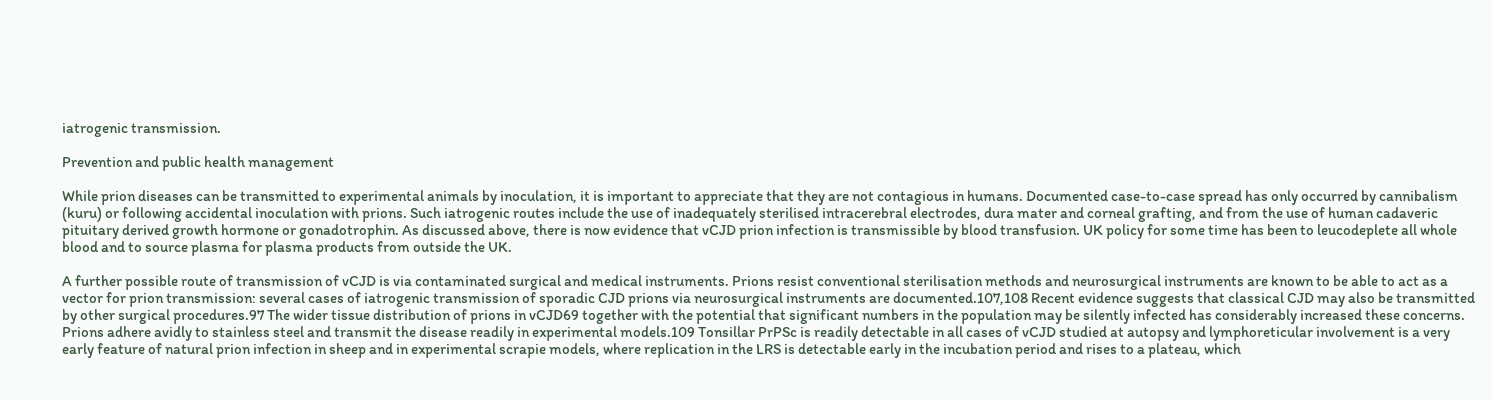iatrogenic transmission.

Prevention and public health management

While prion diseases can be transmitted to experimental animals by inoculation, it is important to appreciate that they are not contagious in humans. Documented case-to-case spread has only occurred by cannibalism (kuru) or following accidental inoculation with prions. Such iatrogenic routes include the use of inadequately sterilised intracerebral electrodes, dura mater and corneal grafting, and from the use of human cadaveric pituitary derived growth hormone or gonadotrophin. As discussed above, there is now evidence that vCJD prion infection is transmissible by blood transfusion. UK policy for some time has been to leucodeplete all whole blood and to source plasma for plasma products from outside the UK.

A further possible route of transmission of vCJD is via contaminated surgical and medical instruments. Prions resist conventional sterilisation methods and neurosurgical instruments are known to be able to act as a vector for prion transmission: several cases of iatrogenic transmission of sporadic CJD prions via neurosurgical instruments are documented.107,108 Recent evidence suggests that classical CJD may also be transmitted by other surgical procedures.97 The wider tissue distribution of prions in vCJD69 together with the potential that significant numbers in the population may be silently infected has considerably increased these concerns. Prions adhere avidly to stainless steel and transmit the disease readily in experimental models.109 Tonsillar PrPSc is readily detectable in all cases of vCJD studied at autopsy and lymphoreticular involvement is a very early feature of natural prion infection in sheep and in experimental scrapie models, where replication in the LRS is detectable early in the incubation period and rises to a plateau, which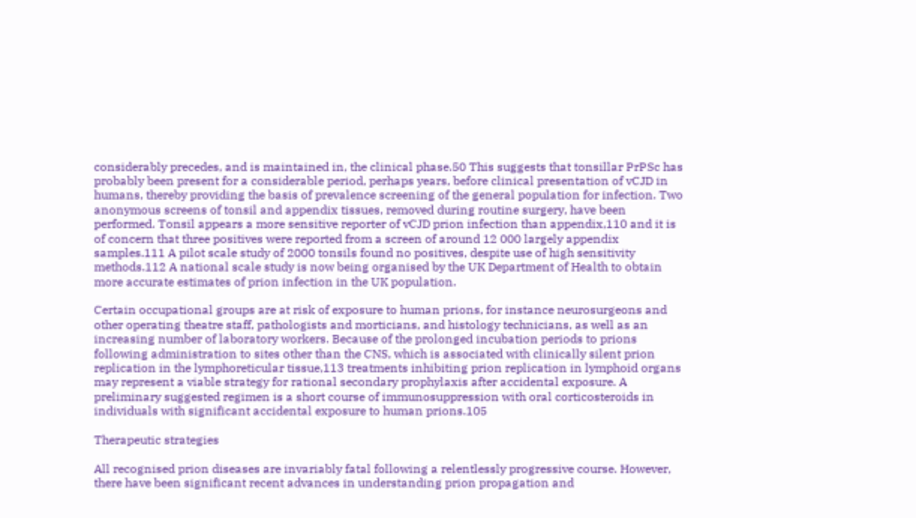considerably precedes, and is maintained in, the clinical phase.50 This suggests that tonsillar PrPSc has probably been present for a considerable period, perhaps years, before clinical presentation of vCJD in humans, thereby providing the basis of prevalence screening of the general population for infection. Two anonymous screens of tonsil and appendix tissues, removed during routine surgery, have been performed. Tonsil appears a more sensitive reporter of vCJD prion infection than appendix,110 and it is of concern that three positives were reported from a screen of around 12 000 largely appendix samples.111 A pilot scale study of 2000 tonsils found no positives, despite use of high sensitivity methods.112 A national scale study is now being organised by the UK Department of Health to obtain more accurate estimates of prion infection in the UK population.

Certain occupational groups are at risk of exposure to human prions, for instance neurosurgeons and other operating theatre staff, pathologists and morticians, and histology technicians, as well as an increasing number of laboratory workers. Because of the prolonged incubation periods to prions following administration to sites other than the CNS, which is associated with clinically silent prion replication in the lymphoreticular tissue,113 treatments inhibiting prion replication in lymphoid organs may represent a viable strategy for rational secondary prophylaxis after accidental exposure. A preliminary suggested regimen is a short course of immunosuppression with oral corticosteroids in individuals with significant accidental exposure to human prions.105

Therapeutic strategies

All recognised prion diseases are invariably fatal following a relentlessly progressive course. However, there have been significant recent advances in understanding prion propagation and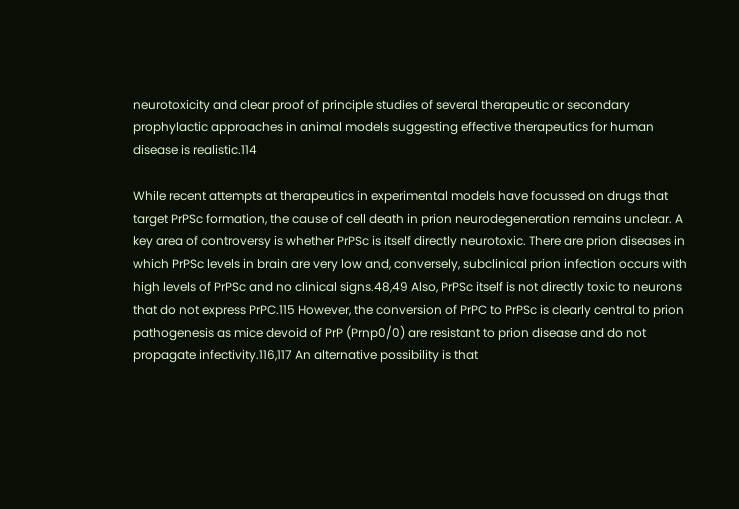neurotoxicity and clear proof of principle studies of several therapeutic or secondary prophylactic approaches in animal models suggesting effective therapeutics for human disease is realistic.114

While recent attempts at therapeutics in experimental models have focussed on drugs that target PrPSc formation, the cause of cell death in prion neurodegeneration remains unclear. A key area of controversy is whether PrPSc is itself directly neurotoxic. There are prion diseases in which PrPSc levels in brain are very low and, conversely, subclinical prion infection occurs with high levels of PrPSc and no clinical signs.48,49 Also, PrPSc itself is not directly toxic to neurons that do not express PrPC.115 However, the conversion of PrPC to PrPSc is clearly central to prion pathogenesis as mice devoid of PrP (Prnp0/0) are resistant to prion disease and do not propagate infectivity.116,117 An alternative possibility is that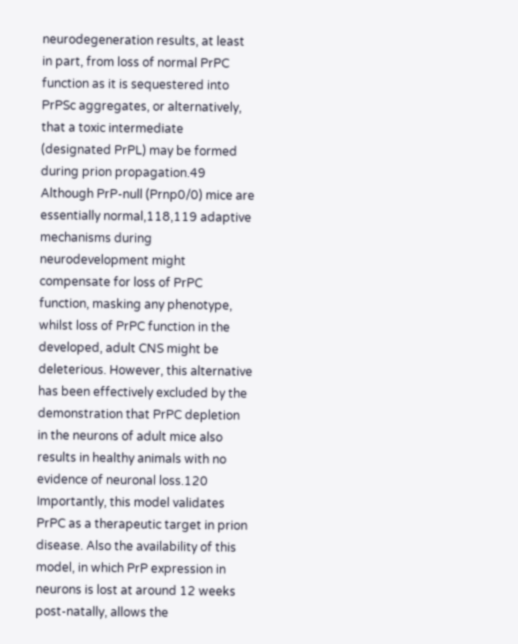neurodegeneration results, at least in part, from loss of normal PrPC function as it is sequestered into PrPSc aggregates, or alternatively, that a toxic intermediate (designated PrPL) may be formed during prion propagation.49 Although PrP-null (Prnp0/0) mice are essentially normal,118,119 adaptive mechanisms during neurodevelopment might compensate for loss of PrPC function, masking any phenotype, whilst loss of PrPC function in the developed, adult CNS might be deleterious. However, this alternative has been effectively excluded by the demonstration that PrPC depletion in the neurons of adult mice also results in healthy animals with no evidence of neuronal loss.120 Importantly, this model validates PrPC as a therapeutic target in prion disease. Also the availability of this model, in which PrP expression in neurons is lost at around 12 weeks post-natally, allows the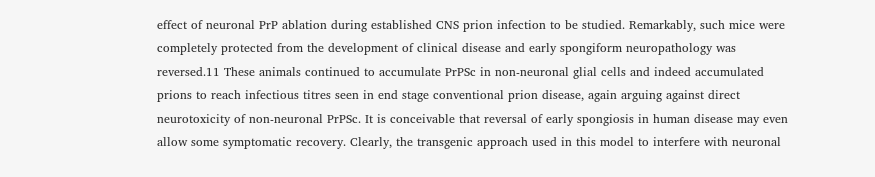effect of neuronal PrP ablation during established CNS prion infection to be studied. Remarkably, such mice were completely protected from the development of clinical disease and early spongiform neuropathology was reversed.11 These animals continued to accumulate PrPSc in non-neuronal glial cells and indeed accumulated prions to reach infectious titres seen in end stage conventional prion disease, again arguing against direct neurotoxicity of non-neuronal PrPSc. It is conceivable that reversal of early spongiosis in human disease may even allow some symptomatic recovery. Clearly, the transgenic approach used in this model to interfere with neuronal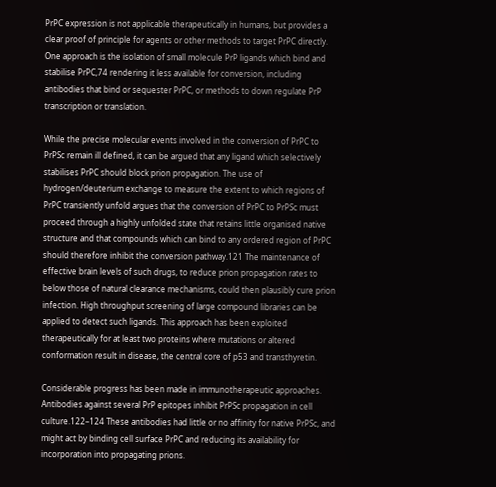PrPC expression is not applicable therapeutically in humans, but provides a clear proof of principle for agents or other methods to target PrPC directly. One approach is the isolation of small molecule PrP ligands which bind and stabilise PrPC,74 rendering it less available for conversion, including antibodies that bind or sequester PrPC, or methods to down regulate PrP transcription or translation.

While the precise molecular events involved in the conversion of PrPC to PrPSc remain ill defined, it can be argued that any ligand which selectively stabilises PrPC should block prion propagation. The use of hydrogen/deuterium exchange to measure the extent to which regions of PrPC transiently unfold argues that the conversion of PrPC to PrPSc must proceed through a highly unfolded state that retains little organised native structure and that compounds which can bind to any ordered region of PrPC should therefore inhibit the conversion pathway.121 The maintenance of effective brain levels of such drugs, to reduce prion propagation rates to below those of natural clearance mechanisms, could then plausibly cure prion infection. High throughput screening of large compound libraries can be applied to detect such ligands. This approach has been exploited therapeutically for at least two proteins where mutations or altered conformation result in disease, the central core of p53 and transthyretin.

Considerable progress has been made in immunotherapeutic approaches. Antibodies against several PrP epitopes inhibit PrPSc propagation in cell culture.122–124 These antibodies had little or no affinity for native PrPSc, and might act by binding cell surface PrPC and reducing its availability for incorporation into propagating prions.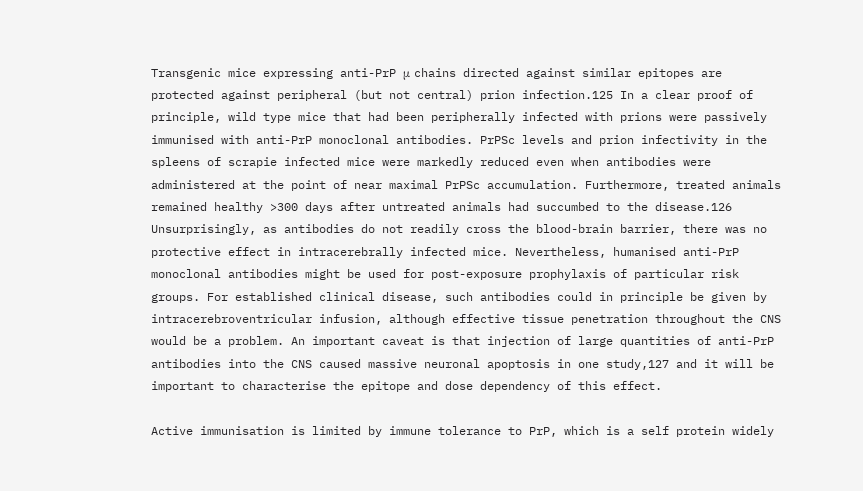Transgenic mice expressing anti-PrP μ chains directed against similar epitopes are protected against peripheral (but not central) prion infection.125 In a clear proof of principle, wild type mice that had been peripherally infected with prions were passively immunised with anti-PrP monoclonal antibodies. PrPSc levels and prion infectivity in the spleens of scrapie infected mice were markedly reduced even when antibodies were administered at the point of near maximal PrPSc accumulation. Furthermore, treated animals remained healthy >300 days after untreated animals had succumbed to the disease.126 Unsurprisingly, as antibodies do not readily cross the blood-brain barrier, there was no protective effect in intracerebrally infected mice. Nevertheless, humanised anti-PrP monoclonal antibodies might be used for post-exposure prophylaxis of particular risk groups. For established clinical disease, such antibodies could in principle be given by intracerebroventricular infusion, although effective tissue penetration throughout the CNS would be a problem. An important caveat is that injection of large quantities of anti-PrP antibodies into the CNS caused massive neuronal apoptosis in one study,127 and it will be important to characterise the epitope and dose dependency of this effect.

Active immunisation is limited by immune tolerance to PrP, which is a self protein widely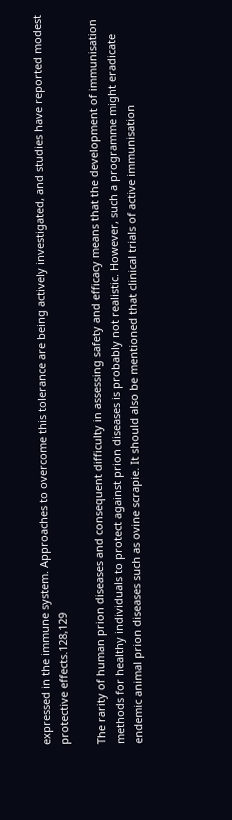expressed in the immune system. Approaches to overcome this tolerance are being actively investigated, and studies have reported modest protective effects.128,129

The rarity of human prion diseases and consequent difficulty in assessing safety and efficacy means that the development of immunisation methods for healthy individuals to protect against prion diseases is probably not realistic. However, such a programme might eradicate endemic animal prion diseases such as ovine scrapie. It should also be mentioned that clinical trials of active immunisation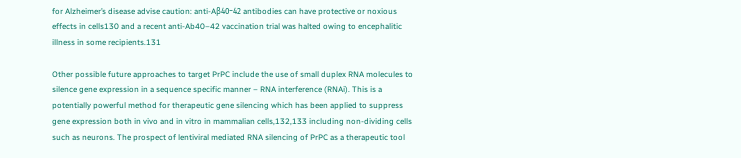for Alzheimer’s disease advise caution: anti-Aβ40−42 antibodies can have protective or noxious effects in cells130 and a recent anti-Ab40–42 vaccination trial was halted owing to encephalitic illness in some recipients.131

Other possible future approaches to target PrPC include the use of small duplex RNA molecules to silence gene expression in a sequence specific manner – RNA interference (RNAi). This is a potentially powerful method for therapeutic gene silencing which has been applied to suppress gene expression both in vivo and in vitro in mammalian cells,132,133 including non-dividing cells such as neurons. The prospect of lentiviral mediated RNA silencing of PrPC as a therapeutic tool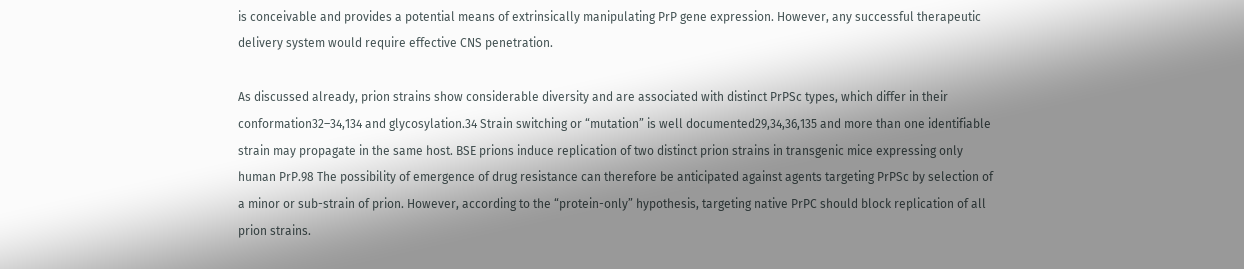is conceivable and provides a potential means of extrinsically manipulating PrP gene expression. However, any successful therapeutic delivery system would require effective CNS penetration.

As discussed already, prion strains show considerable diversity and are associated with distinct PrPSc types, which differ in their conformation32–34,134 and glycosylation.34 Strain switching or “mutation” is well documented29,34,36,135 and more than one identifiable strain may propagate in the same host. BSE prions induce replication of two distinct prion strains in transgenic mice expressing only human PrP.98 The possibility of emergence of drug resistance can therefore be anticipated against agents targeting PrPSc by selection of a minor or sub-strain of prion. However, according to the “protein-only” hypothesis, targeting native PrPC should block replication of all prion strains.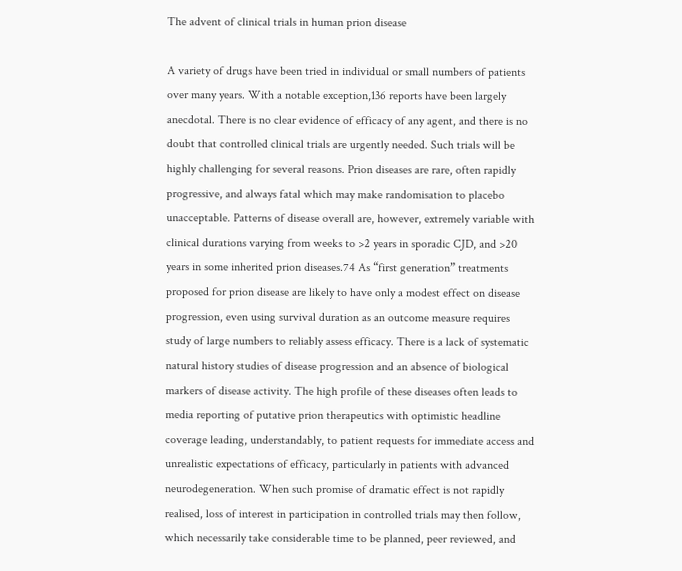The advent of clinical trials in human prion disease

A variety of drugs have been tried in individual or small numbers of patients over many years. With a notable exception,136 reports have been largely anecdotal. There is no clear evidence of efficacy of any agent, and there is no doubt that controlled clinical trials are urgently needed. Such trials will be highly challenging for several reasons. Prion diseases are rare, often rapidly progressive, and always fatal which may make randomisation to placebo unacceptable. Patterns of disease overall are, however, extremely variable with clinical durations varying from weeks to >2 years in sporadic CJD, and >20 years in some inherited prion diseases.74 As “first generation” treatments proposed for prion disease are likely to have only a modest effect on disease progression, even using survival duration as an outcome measure requires study of large numbers to reliably assess efficacy. There is a lack of systematic natural history studies of disease progression and an absence of biological markers of disease activity. The high profile of these diseases often leads to media reporting of putative prion therapeutics with optimistic headline coverage leading, understandably, to patient requests for immediate access and unrealistic expectations of efficacy, particularly in patients with advanced neurodegeneration. When such promise of dramatic effect is not rapidly realised, loss of interest in participation in controlled trials may then follow, which necessarily take considerable time to be planned, peer reviewed, and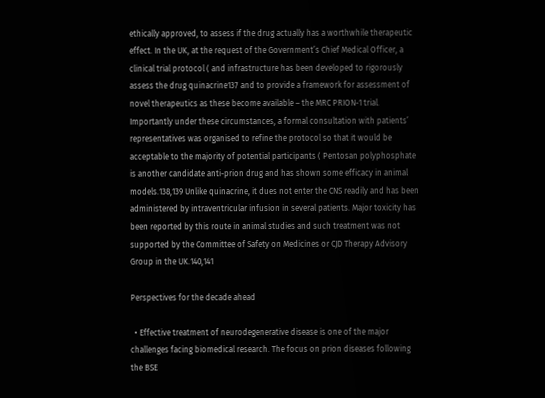ethically approved, to assess if the drug actually has a worthwhile therapeutic effect. In the UK, at the request of the Government’s Chief Medical Officer, a clinical trial protocol ( and infrastructure has been developed to rigorously assess the drug quinacrine137 and to provide a framework for assessment of novel therapeutics as these become available – the MRC PRION-1 trial. Importantly under these circumstances, a formal consultation with patients’ representatives was organised to refine the protocol so that it would be acceptable to the majority of potential participants ( Pentosan polyphosphate is another candidate anti-prion drug and has shown some efficacy in animal models.138,139 Unlike quinacrine, it dues not enter the CNS readily and has been administered by intraventricular infusion in several patients. Major toxicity has been reported by this route in animal studies and such treatment was not supported by the Committee of Safety on Medicines or CJD Therapy Advisory Group in the UK.140,141

Perspectives for the decade ahead

  • Effective treatment of neurodegenerative disease is one of the major challenges facing biomedical research. The focus on prion diseases following the BSE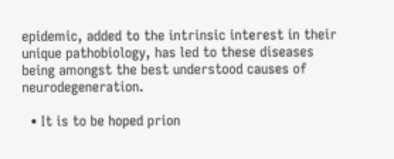epidemic, added to the intrinsic interest in their unique pathobiology, has led to these diseases being amongst the best understood causes of neurodegeneration.

  • It is to be hoped prion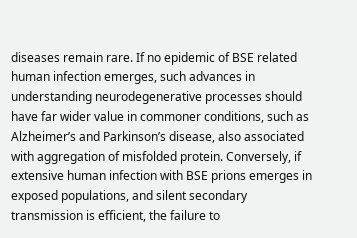diseases remain rare. If no epidemic of BSE related human infection emerges, such advances in understanding neurodegenerative processes should have far wider value in commoner conditions, such as Alzheimer’s and Parkinson’s disease, also associated with aggregation of misfolded protein. Conversely, if extensive human infection with BSE prions emerges in exposed populations, and silent secondary transmission is efficient, the failure to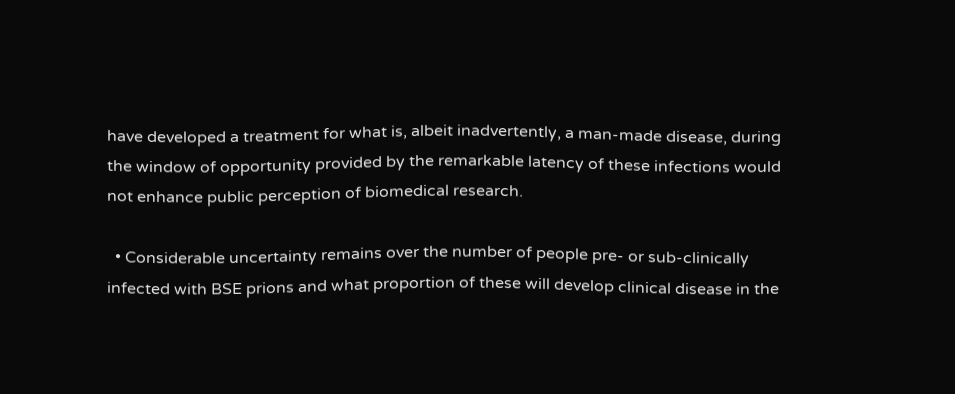have developed a treatment for what is, albeit inadvertently, a man-made disease, during the window of opportunity provided by the remarkable latency of these infections would not enhance public perception of biomedical research.

  • Considerable uncertainty remains over the number of people pre- or sub-clinically infected with BSE prions and what proportion of these will develop clinical disease in the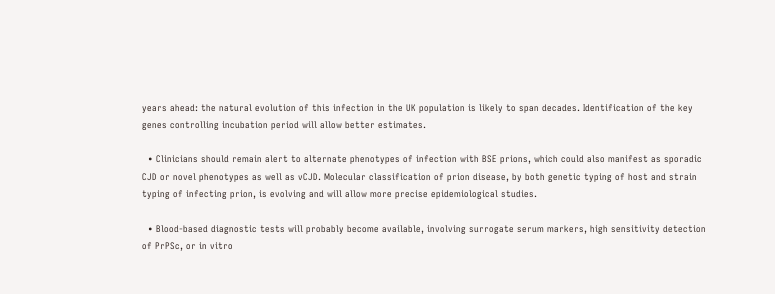years ahead: the natural evolution of this infection in the UK population is likely to span decades. Identification of the key genes controlling incubation period will allow better estimates.

  • Clinicians should remain alert to alternate phenotypes of infection with BSE prions, which could also manifest as sporadic CJD or novel phenotypes as well as vCJD. Molecular classification of prion disease, by both genetic typing of host and strain typing of infecting prion, is evolving and will allow more precise epidemiological studies.

  • Blood-based diagnostic tests will probably become available, involving surrogate serum markers, high sensitivity detection of PrPSc, or in vitro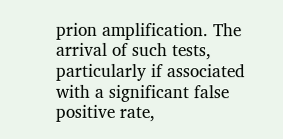prion amplification. The arrival of such tests, particularly if associated with a significant false positive rate,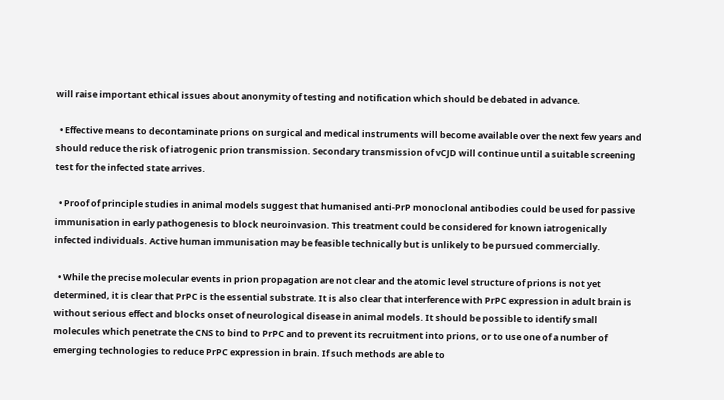will raise important ethical issues about anonymity of testing and notification which should be debated in advance.

  • Effective means to decontaminate prions on surgical and medical instruments will become available over the next few years and should reduce the risk of iatrogenic prion transmission. Secondary transmission of vCJD will continue until a suitable screening test for the infected state arrives.

  • Proof of principle studies in animal models suggest that humanised anti-PrP monoclonal antibodies could be used for passive immunisation in early pathogenesis to block neuroinvasion. This treatment could be considered for known iatrogenically infected individuals. Active human immunisation may be feasible technically but is unlikely to be pursued commercially.

  • While the precise molecular events in prion propagation are not clear and the atomic level structure of prions is not yet determined, it is clear that PrPC is the essential substrate. It is also clear that interference with PrPC expression in adult brain is without serious effect and blocks onset of neurological disease in animal models. It should be possible to identify small molecules which penetrate the CNS to bind to PrPC and to prevent its recruitment into prions, or to use one of a number of emerging technologies to reduce PrPC expression in brain. If such methods are able to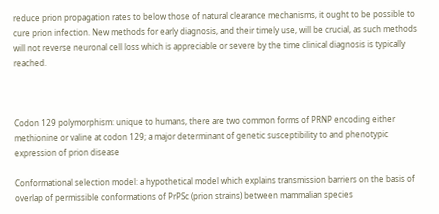reduce prion propagation rates to below those of natural clearance mechanisms, it ought to be possible to cure prion infection. New methods for early diagnosis, and their timely use, will be crucial, as such methods will not reverse neuronal cell loss which is appreciable or severe by the time clinical diagnosis is typically reached.



Codon 129 polymorphism: unique to humans, there are two common forms of PRNP encoding either methionine or valine at codon 129; a major determinant of genetic susceptibility to and phenotypic expression of prion disease

Conformational selection model: a hypothetical model which explains transmission barriers on the basis of overlap of permissible conformations of PrPSc (prion strains) between mammalian species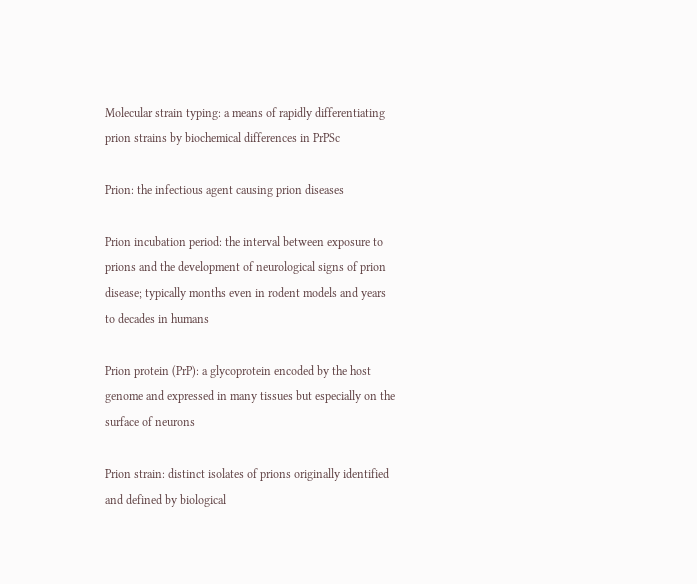Molecular strain typing: a means of rapidly differentiating prion strains by biochemical differences in PrPSc

Prion: the infectious agent causing prion diseases

Prion incubation period: the interval between exposure to prions and the development of neurological signs of prion disease; typically months even in rodent models and years to decades in humans

Prion protein (PrP): a glycoprotein encoded by the host genome and expressed in many tissues but especially on the surface of neurons

Prion strain: distinct isolates of prions originally identified and defined by biological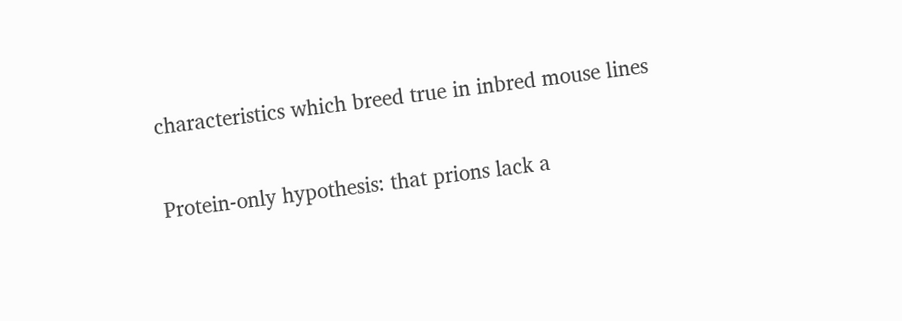characteristics which breed true in inbred mouse lines

Protein-only hypothesis: that prions lack a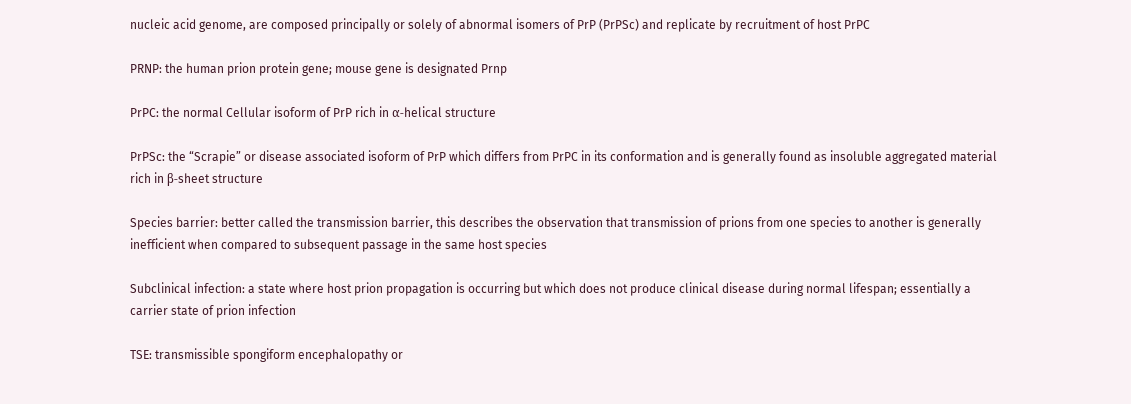nucleic acid genome, are composed principally or solely of abnormal isomers of PrP (PrPSc) and replicate by recruitment of host PrPC

PRNP: the human prion protein gene; mouse gene is designated Prnp

PrPC: the normal Cellular isoform of PrP rich in α-helical structure

PrPSc: the “Scrapie” or disease associated isoform of PrP which differs from PrPC in its conformation and is generally found as insoluble aggregated material rich in β-sheet structure

Species barrier: better called the transmission barrier, this describes the observation that transmission of prions from one species to another is generally inefficient when compared to subsequent passage in the same host species

Subclinical infection: a state where host prion propagation is occurring but which does not produce clinical disease during normal lifespan; essentially a carrier state of prion infection

TSE: transmissible spongiform encephalopathy or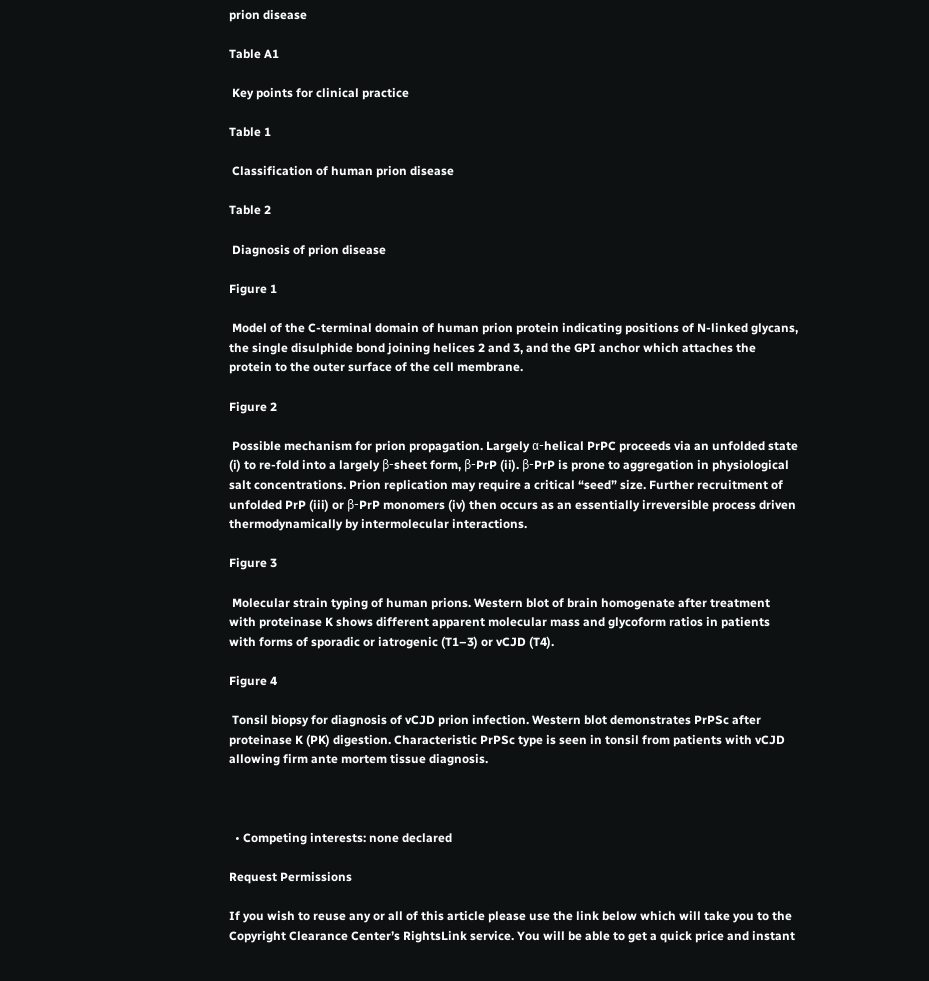prion disease

Table A1

 Key points for clinical practice

Table 1

 Classification of human prion disease

Table 2

 Diagnosis of prion disease

Figure 1

 Model of the C-terminal domain of human prion protein indicating positions of N-linked glycans, the single disulphide bond joining helices 2 and 3, and the GPI anchor which attaches the protein to the outer surface of the cell membrane.

Figure 2

 Possible mechanism for prion propagation. Largely α-helical PrPC proceeds via an unfolded state (i) to re-fold into a largely β-sheet form, β-PrP (ii). β-PrP is prone to aggregation in physiological salt concentrations. Prion replication may require a critical “seed” size. Further recruitment of unfolded PrP (iii) or β-PrP monomers (iv) then occurs as an essentially irreversible process driven thermodynamically by intermolecular interactions.

Figure 3

 Molecular strain typing of human prions. Western blot of brain homogenate after treatment with proteinase K shows different apparent molecular mass and glycoform ratios in patients with forms of sporadic or iatrogenic (T1–3) or vCJD (T4).

Figure 4

 Tonsil biopsy for diagnosis of vCJD prion infection. Western blot demonstrates PrPSc after proteinase K (PK) digestion. Characteristic PrPSc type is seen in tonsil from patients with vCJD allowing firm ante mortem tissue diagnosis.



  • Competing interests: none declared

Request Permissions

If you wish to reuse any or all of this article please use the link below which will take you to the Copyright Clearance Center’s RightsLink service. You will be able to get a quick price and instant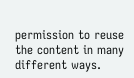permission to reuse the content in many different ways.